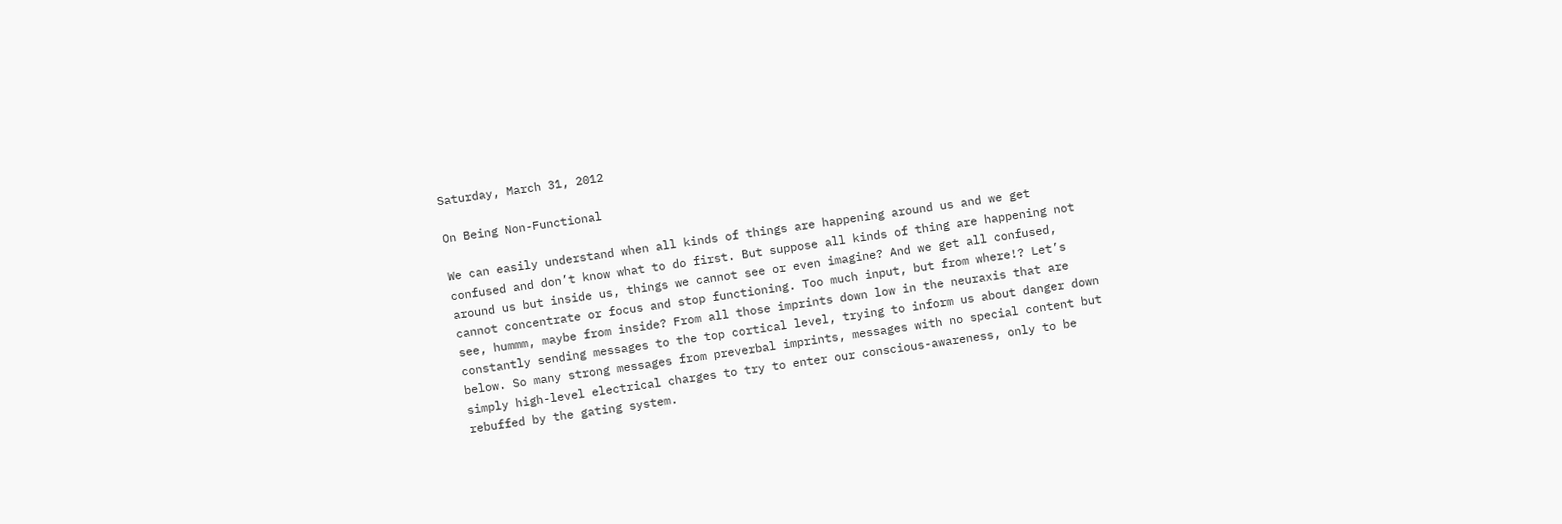Saturday, March 31, 2012

On Being Non-Functional

We can easily understand when all kinds of things are happening around us and we get confused and don’t know what to do first. But suppose all kinds of thing are happening not around us but inside us, things we cannot see or even imagine? And we get all confused, cannot concentrate or focus and stop functioning. Too much input, but from where!? Let’s see, hummm, maybe from inside? From all those imprints down low in the neuraxis that are constantly sending messages to the top cortical level, trying to inform us about danger down below. So many strong messages from preverbal imprints, messages with no special content but simply high-level electrical charges to try to enter our conscious-awareness, only to be rebuffed by the gating system.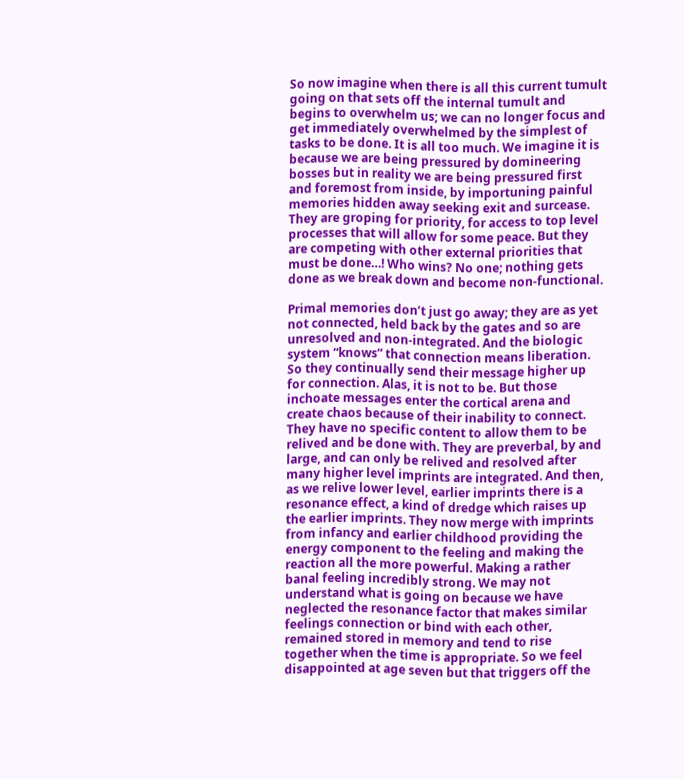So now imagine when there is all this current tumult going on that sets off the internal tumult and begins to overwhelm us; we can no longer focus and get immediately overwhelmed by the simplest of tasks to be done. It is all too much. We imagine it is because we are being pressured by domineering bosses but in reality we are being pressured first and foremost from inside, by importuning painful memories hidden away seeking exit and surcease. They are groping for priority, for access to top level processes that will allow for some peace. But they are competing with other external priorities that must be done…! Who wins? No one; nothing gets done as we break down and become non-functional.

Primal memories don’t just go away; they are as yet not connected, held back by the gates and so are unresolved and non-integrated. And the biologic system “knows” that connection means liberation. So they continually send their message higher up for connection. Alas, it is not to be. But those inchoate messages enter the cortical arena and create chaos because of their inability to connect. They have no specific content to allow them to be relived and be done with. They are preverbal, by and large, and can only be relived and resolved after many higher level imprints are integrated. And then, as we relive lower level, earlier imprints there is a resonance effect, a kind of dredge which raises up the earlier imprints. They now merge with imprints from infancy and earlier childhood providing the energy component to the feeling and making the reaction all the more powerful. Making a rather banal feeling incredibly strong. We may not understand what is going on because we have neglected the resonance factor that makes similar feelings connection or bind with each other, remained stored in memory and tend to rise together when the time is appropriate. So we feel disappointed at age seven but that triggers off the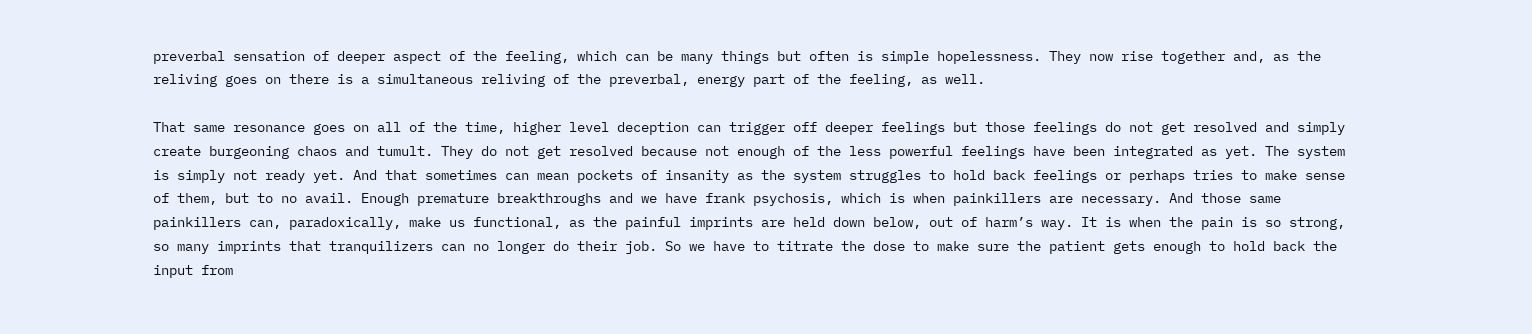preverbal sensation of deeper aspect of the feeling, which can be many things but often is simple hopelessness. They now rise together and, as the reliving goes on there is a simultaneous reliving of the preverbal, energy part of the feeling, as well.

That same resonance goes on all of the time, higher level deception can trigger off deeper feelings but those feelings do not get resolved and simply create burgeoning chaos and tumult. They do not get resolved because not enough of the less powerful feelings have been integrated as yet. The system is simply not ready yet. And that sometimes can mean pockets of insanity as the system struggles to hold back feelings or perhaps tries to make sense of them, but to no avail. Enough premature breakthroughs and we have frank psychosis, which is when painkillers are necessary. And those same painkillers can, paradoxically, make us functional, as the painful imprints are held down below, out of harm’s way. It is when the pain is so strong, so many imprints that tranquilizers can no longer do their job. So we have to titrate the dose to make sure the patient gets enough to hold back the input from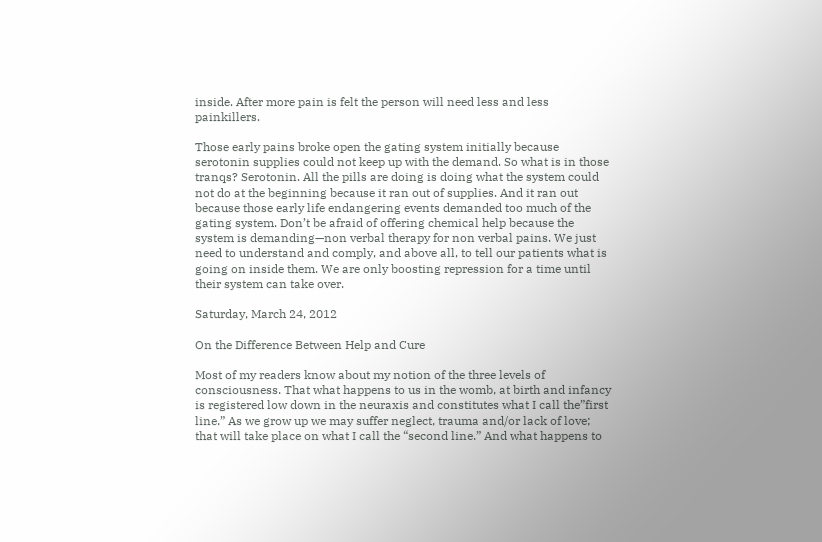inside. After more pain is felt the person will need less and less painkillers.

Those early pains broke open the gating system initially because serotonin supplies could not keep up with the demand. So what is in those tranqs? Serotonin. All the pills are doing is doing what the system could not do at the beginning because it ran out of supplies. And it ran out because those early life endangering events demanded too much of the gating system. Don’t be afraid of offering chemical help because the system is demanding—non verbal therapy for non verbal pains. We just need to understand and comply, and above all, to tell our patients what is going on inside them. We are only boosting repression for a time until their system can take over.

Saturday, March 24, 2012

On the Difference Between Help and Cure

Most of my readers know about my notion of the three levels of consciousness. That what happens to us in the womb, at birth and infancy is registered low down in the neuraxis and constitutes what I call the”first line.” As we grow up we may suffer neglect, trauma and/or lack of love; that will take place on what I call the “second line.” And what happens to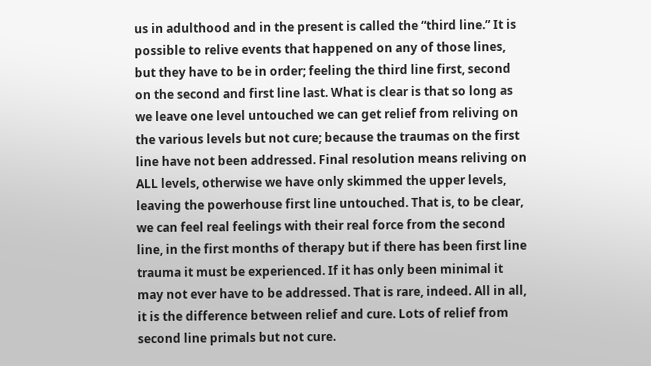us in adulthood and in the present is called the “third line.” It is possible to relive events that happened on any of those lines, but they have to be in order; feeling the third line first, second on the second and first line last. What is clear is that so long as we leave one level untouched we can get relief from reliving on the various levels but not cure; because the traumas on the first line have not been addressed. Final resolution means reliving on ALL levels, otherwise we have only skimmed the upper levels, leaving the powerhouse first line untouched. That is, to be clear, we can feel real feelings with their real force from the second line, in the first months of therapy but if there has been first line trauma it must be experienced. If it has only been minimal it may not ever have to be addressed. That is rare, indeed. All in all, it is the difference between relief and cure. Lots of relief from second line primals but not cure.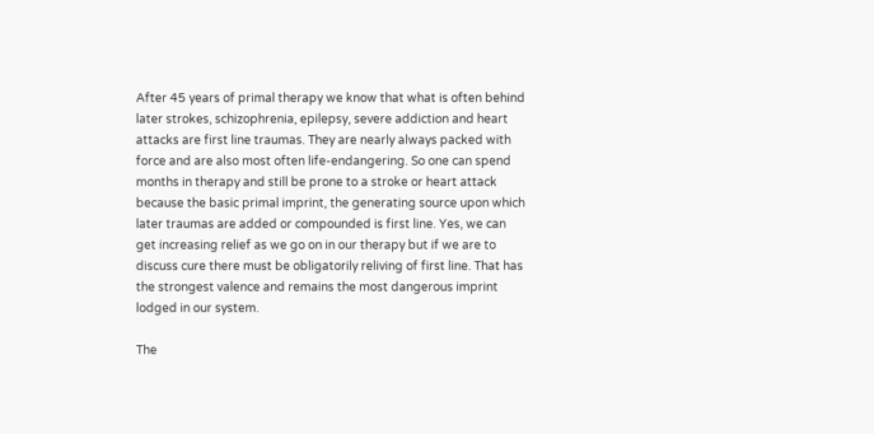After 45 years of primal therapy we know that what is often behind later strokes, schizophrenia, epilepsy, severe addiction and heart attacks are first line traumas. They are nearly always packed with force and are also most often life-endangering. So one can spend months in therapy and still be prone to a stroke or heart attack because the basic primal imprint, the generating source upon which later traumas are added or compounded is first line. Yes, we can get increasing relief as we go on in our therapy but if we are to discuss cure there must be obligatorily reliving of first line. That has the strongest valence and remains the most dangerous imprint lodged in our system.

The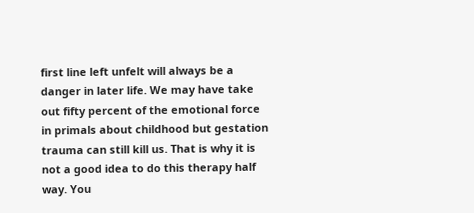first line left unfelt will always be a danger in later life. We may have take out fifty percent of the emotional force in primals about childhood but gestation trauma can still kill us. That is why it is not a good idea to do this therapy half way. You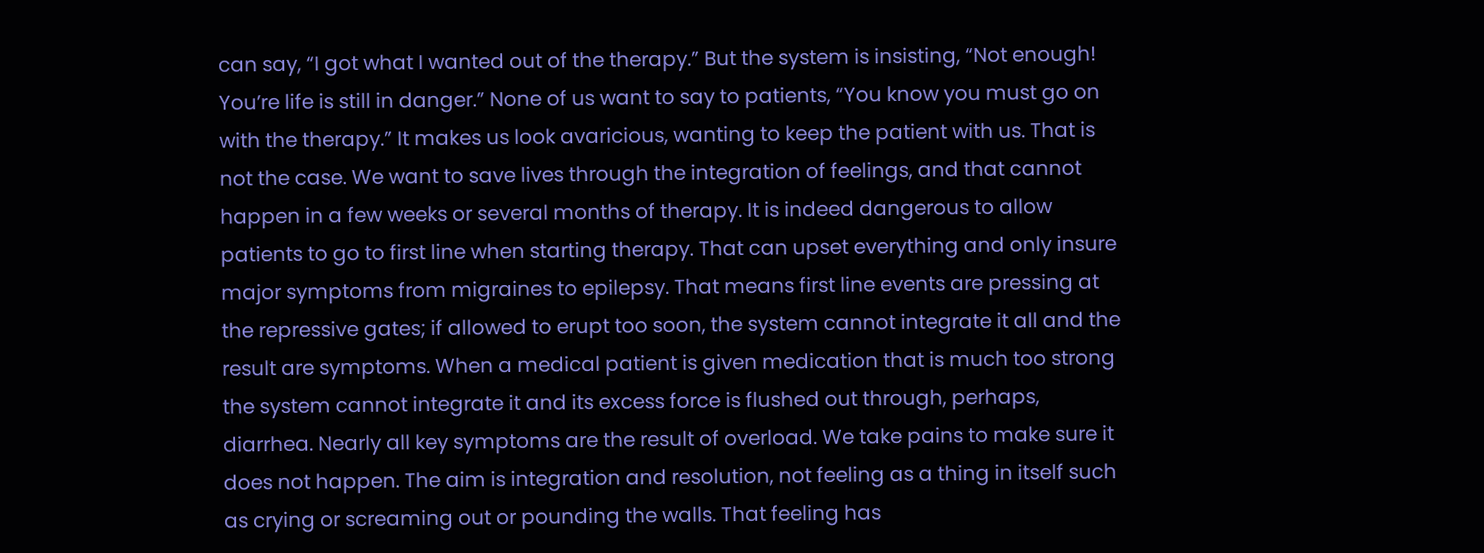can say, “I got what I wanted out of the therapy.” But the system is insisting, “Not enough! You’re life is still in danger.” None of us want to say to patients, “You know you must go on with the therapy.” It makes us look avaricious, wanting to keep the patient with us. That is not the case. We want to save lives through the integration of feelings, and that cannot happen in a few weeks or several months of therapy. It is indeed dangerous to allow patients to go to first line when starting therapy. That can upset everything and only insure major symptoms from migraines to epilepsy. That means first line events are pressing at the repressive gates; if allowed to erupt too soon, the system cannot integrate it all and the result are symptoms. When a medical patient is given medication that is much too strong the system cannot integrate it and its excess force is flushed out through, perhaps, diarrhea. Nearly all key symptoms are the result of overload. We take pains to make sure it does not happen. The aim is integration and resolution, not feeling as a thing in itself such as crying or screaming out or pounding the walls. That feeling has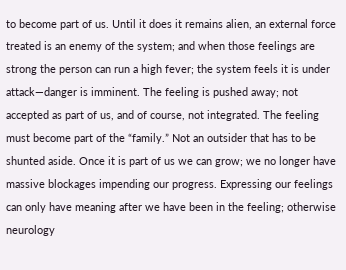to become part of us. Until it does it remains alien, an external force treated is an enemy of the system; and when those feelings are strong the person can run a high fever; the system feels it is under attack—danger is imminent. The feeling is pushed away; not accepted as part of us, and of course, not integrated. The feeling must become part of the “family.” Not an outsider that has to be shunted aside. Once it is part of us we can grow; we no longer have massive blockages impending our progress. Expressing our feelings can only have meaning after we have been in the feeling; otherwise neurology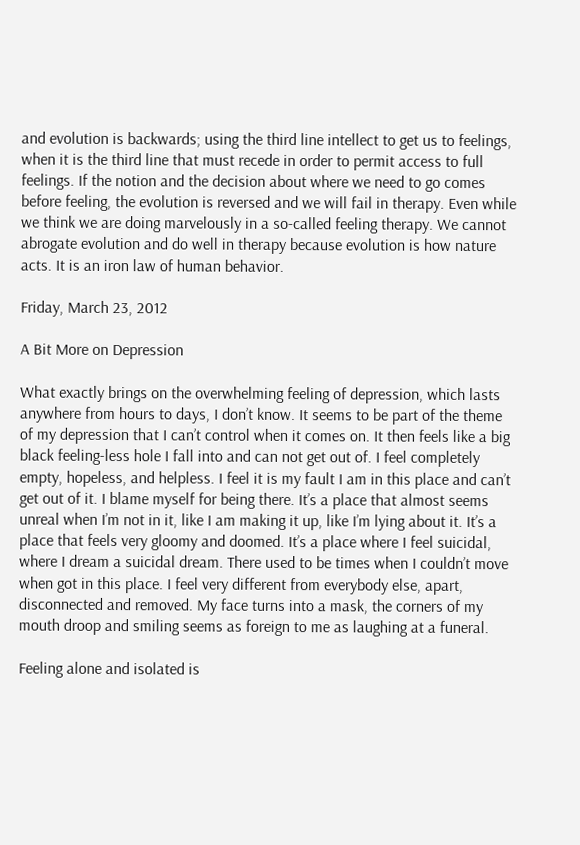and evolution is backwards; using the third line intellect to get us to feelings, when it is the third line that must recede in order to permit access to full feelings. If the notion and the decision about where we need to go comes before feeling, the evolution is reversed and we will fail in therapy. Even while we think we are doing marvelously in a so-called feeling therapy. We cannot abrogate evolution and do well in therapy because evolution is how nature acts. It is an iron law of human behavior.

Friday, March 23, 2012

A Bit More on Depression

What exactly brings on the overwhelming feeling of depression, which lasts anywhere from hours to days, I don’t know. It seems to be part of the theme of my depression that I can’t control when it comes on. It then feels like a big black feeling-less hole I fall into and can not get out of. I feel completely empty, hopeless, and helpless. I feel it is my fault I am in this place and can’t get out of it. I blame myself for being there. It’s a place that almost seems unreal when I’m not in it, like I am making it up, like I’m lying about it. It’s a place that feels very gloomy and doomed. It’s a place where I feel suicidal, where I dream a suicidal dream. There used to be times when I couldn’t move when got in this place. I feel very different from everybody else, apart, disconnected and removed. My face turns into a mask, the corners of my mouth droop and smiling seems as foreign to me as laughing at a funeral.

Feeling alone and isolated is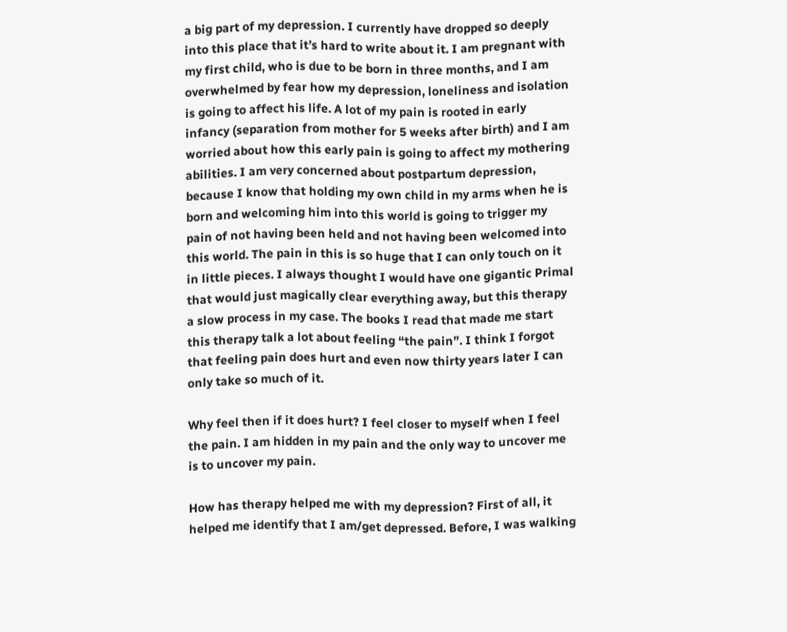a big part of my depression. I currently have dropped so deeply into this place that it’s hard to write about it. I am pregnant with my first child, who is due to be born in three months, and I am overwhelmed by fear how my depression, loneliness and isolation is going to affect his life. A lot of my pain is rooted in early infancy (separation from mother for 5 weeks after birth) and I am worried about how this early pain is going to affect my mothering abilities. I am very concerned about postpartum depression, because I know that holding my own child in my arms when he is born and welcoming him into this world is going to trigger my pain of not having been held and not having been welcomed into this world. The pain in this is so huge that I can only touch on it in little pieces. I always thought I would have one gigantic Primal that would just magically clear everything away, but this therapy a slow process in my case. The books I read that made me start this therapy talk a lot about feeling “the pain”. I think I forgot that feeling pain does hurt and even now thirty years later I can only take so much of it.

Why feel then if it does hurt? I feel closer to myself when I feel the pain. I am hidden in my pain and the only way to uncover me is to uncover my pain.

How has therapy helped me with my depression? First of all, it helped me identify that I am/get depressed. Before, I was walking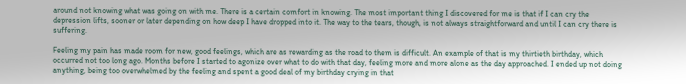around not knowing what was going on with me. There is a certain comfort in knowing. The most important thing I discovered for me is that if I can cry the depression lifts, sooner or later depending on how deep I have dropped into it. The way to the tears, though, is not always straightforward and until I can cry there is suffering.

Feeling my pain has made room for new, good feelings, which are as rewarding as the road to them is difficult. An example of that is my thirtieth birthday, which occurred not too long ago. Months before I started to agonize over what to do with that day, feeling more and more alone as the day approached. I ended up not doing anything, being too overwhelmed by the feeling and spent a good deal of my birthday crying in that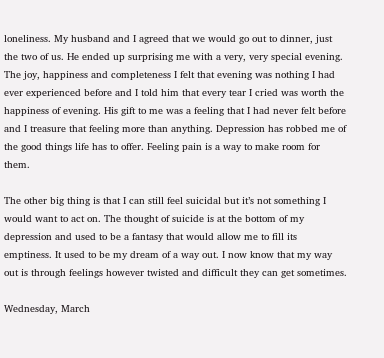loneliness. My husband and I agreed that we would go out to dinner, just the two of us. He ended up surprising me with a very, very special evening. The joy, happiness and completeness I felt that evening was nothing I had ever experienced before and I told him that every tear I cried was worth the happiness of evening. His gift to me was a feeling that I had never felt before and I treasure that feeling more than anything. Depression has robbed me of the good things life has to offer. Feeling pain is a way to make room for them.

The other big thing is that I can still feel suicidal but it’s not something I would want to act on. The thought of suicide is at the bottom of my depression and used to be a fantasy that would allow me to fill its emptiness. It used to be my dream of a way out. I now know that my way out is through feelings however twisted and difficult they can get sometimes.

Wednesday, March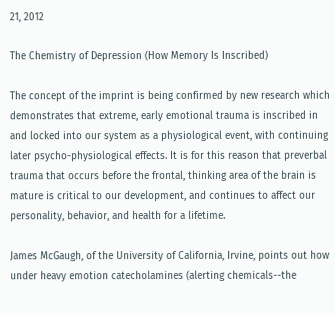21, 2012

The Chemistry of Depression (How Memory Is Inscribed)

The concept of the imprint is being confirmed by new research which demonstrates that extreme, early emotional trauma is inscribed in and locked into our system as a physiological event, with continuing later psycho-physiological effects. It is for this reason that preverbal trauma that occurs before the frontal, thinking area of the brain is mature is critical to our development, and continues to affect our personality, behavior, and health for a lifetime.

James McGaugh, of the University of California, Irvine, points out how under heavy emotion catecholamines (alerting chemicals--the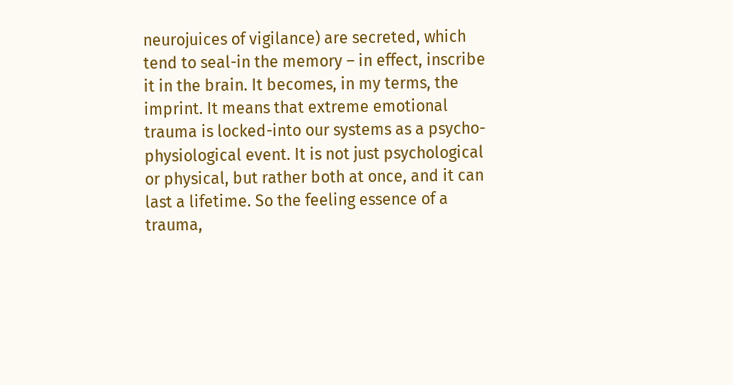neurojuices of vigilance) are secreted, which tend to seal-in the memory – in effect, inscribe it in the brain. It becomes, in my terms, the imprint. It means that extreme emotional trauma is locked-into our systems as a psycho-physiological event. It is not just psychological or physical, but rather both at once, and it can last a lifetime. So the feeling essence of a trauma,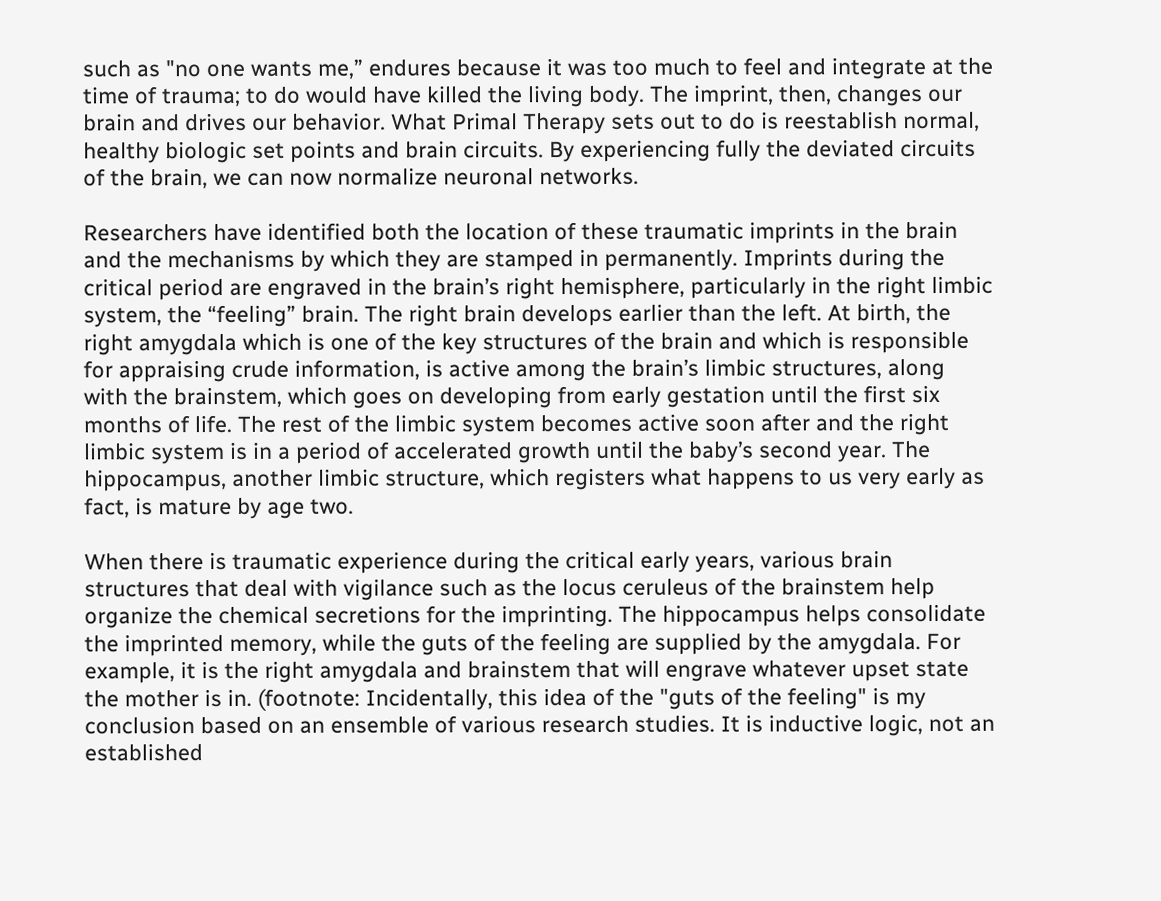such as "no one wants me,” endures because it was too much to feel and integrate at the time of trauma; to do would have killed the living body. The imprint, then, changes our brain and drives our behavior. What Primal Therapy sets out to do is reestablish normal, healthy biologic set points and brain circuits. By experiencing fully the deviated circuits of the brain, we can now normalize neuronal networks.

Researchers have identified both the location of these traumatic imprints in the brain and the mechanisms by which they are stamped in permanently. Imprints during the critical period are engraved in the brain’s right hemisphere, particularly in the right limbic system, the “feeling” brain. The right brain develops earlier than the left. At birth, the right amygdala which is one of the key structures of the brain and which is responsible for appraising crude information, is active among the brain’s limbic structures, along with the brainstem, which goes on developing from early gestation until the first six months of life. The rest of the limbic system becomes active soon after and the right limbic system is in a period of accelerated growth until the baby’s second year. The hippocampus, another limbic structure, which registers what happens to us very early as fact, is mature by age two.

When there is traumatic experience during the critical early years, various brain structures that deal with vigilance such as the locus ceruleus of the brainstem help organize the chemical secretions for the imprinting. The hippocampus helps consolidate the imprinted memory, while the guts of the feeling are supplied by the amygdala. For example, it is the right amygdala and brainstem that will engrave whatever upset state the mother is in. (footnote: Incidentally, this idea of the "guts of the feeling" is my conclusion based on an ensemble of various research studies. It is inductive logic, not an established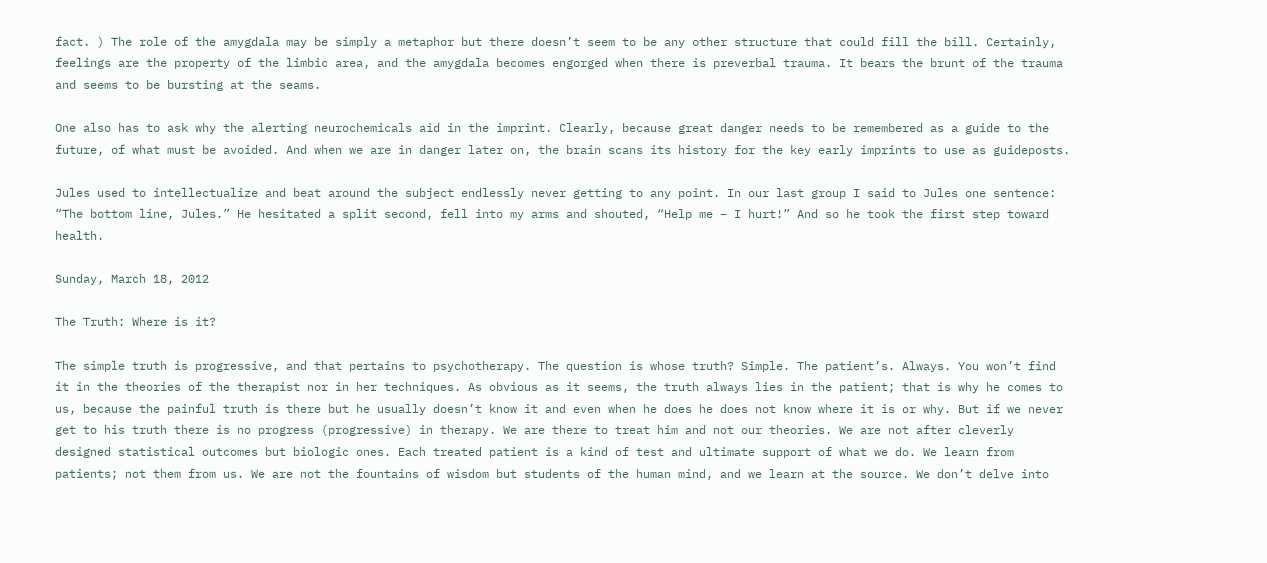fact. ) The role of the amygdala may be simply a metaphor but there doesn’t seem to be any other structure that could fill the bill. Certainly, feelings are the property of the limbic area, and the amygdala becomes engorged when there is preverbal trauma. It bears the brunt of the trauma and seems to be bursting at the seams.

One also has to ask why the alerting neurochemicals aid in the imprint. Clearly, because great danger needs to be remembered as a guide to the future, of what must be avoided. And when we are in danger later on, the brain scans its history for the key early imprints to use as guideposts.

Jules used to intellectualize and beat around the subject endlessly never getting to any point. In our last group I said to Jules one sentence: “The bottom line, Jules.” He hesitated a split second, fell into my arms and shouted, “Help me – I hurt!” And so he took the first step toward health.

Sunday, March 18, 2012

The Truth: Where is it?

The simple truth is progressive, and that pertains to psychotherapy. The question is whose truth? Simple. The patient’s. Always. You won’t find it in the theories of the therapist nor in her techniques. As obvious as it seems, the truth always lies in the patient; that is why he comes to us, because the painful truth is there but he usually doesn’t know it and even when he does he does not know where it is or why. But if we never get to his truth there is no progress (progressive) in therapy. We are there to treat him and not our theories. We are not after cleverly designed statistical outcomes but biologic ones. Each treated patient is a kind of test and ultimate support of what we do. We learn from patients; not them from us. We are not the fountains of wisdom but students of the human mind, and we learn at the source. We don’t delve into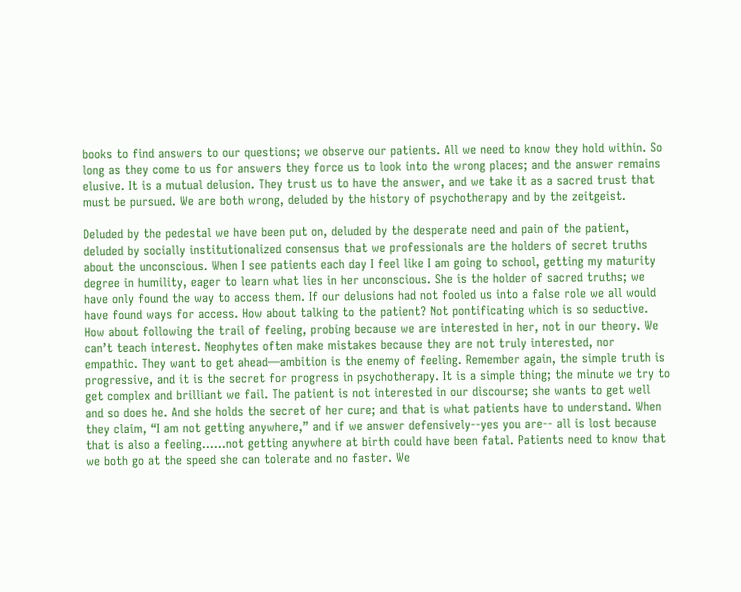books to find answers to our questions; we observe our patients. All we need to know they hold within. So long as they come to us for answers they force us to look into the wrong places; and the answer remains elusive. It is a mutual delusion. They trust us to have the answer, and we take it as a sacred trust that must be pursued. We are both wrong, deluded by the history of psychotherapy and by the zeitgeist.

Deluded by the pedestal we have been put on, deluded by the desperate need and pain of the patient, deluded by socially institutionalized consensus that we professionals are the holders of secret truths about the unconscious. When I see patients each day I feel like I am going to school, getting my maturity degree in humility, eager to learn what lies in her unconscious. She is the holder of sacred truths; we have only found the way to access them. If our delusions had not fooled us into a false role we all would have found ways for access. How about talking to the patient? Not pontificating which is so seductive. How about following the trail of feeling, probing because we are interested in her, not in our theory. We can’t teach interest. Neophytes often make mistakes because they are not truly interested, nor empathic. They want to get ahead—ambition is the enemy of feeling. Remember again, the simple truth is progressive, and it is the secret for progress in psychotherapy. It is a simple thing; the minute we try to get complex and brilliant we fail. The patient is not interested in our discourse; she wants to get well and so does he. And she holds the secret of her cure; and that is what patients have to understand. When they claim, “I am not getting anywhere,” and if we answer defensively--yes you are-- all is lost because that is also a feeling……not getting anywhere at birth could have been fatal. Patients need to know that we both go at the speed she can tolerate and no faster. We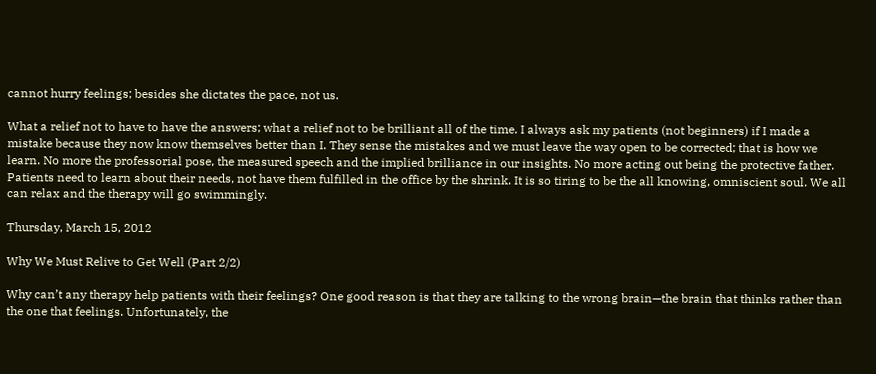cannot hurry feelings; besides she dictates the pace, not us.

What a relief not to have to have the answers; what a relief not to be brilliant all of the time. I always ask my patients (not beginners) if I made a mistake because they now know themselves better than I. They sense the mistakes and we must leave the way open to be corrected; that is how we learn. No more the professorial pose, the measured speech and the implied brilliance in our insights. No more acting out being the protective father. Patients need to learn about their needs, not have them fulfilled in the office by the shrink. It is so tiring to be the all knowing, omniscient soul. We all can relax and the therapy will go swimmingly.

Thursday, March 15, 2012

Why We Must Relive to Get Well (Part 2/2)

Why can’t any therapy help patients with their feelings? One good reason is that they are talking to the wrong brain—the brain that thinks rather than the one that feelings. Unfortunately, the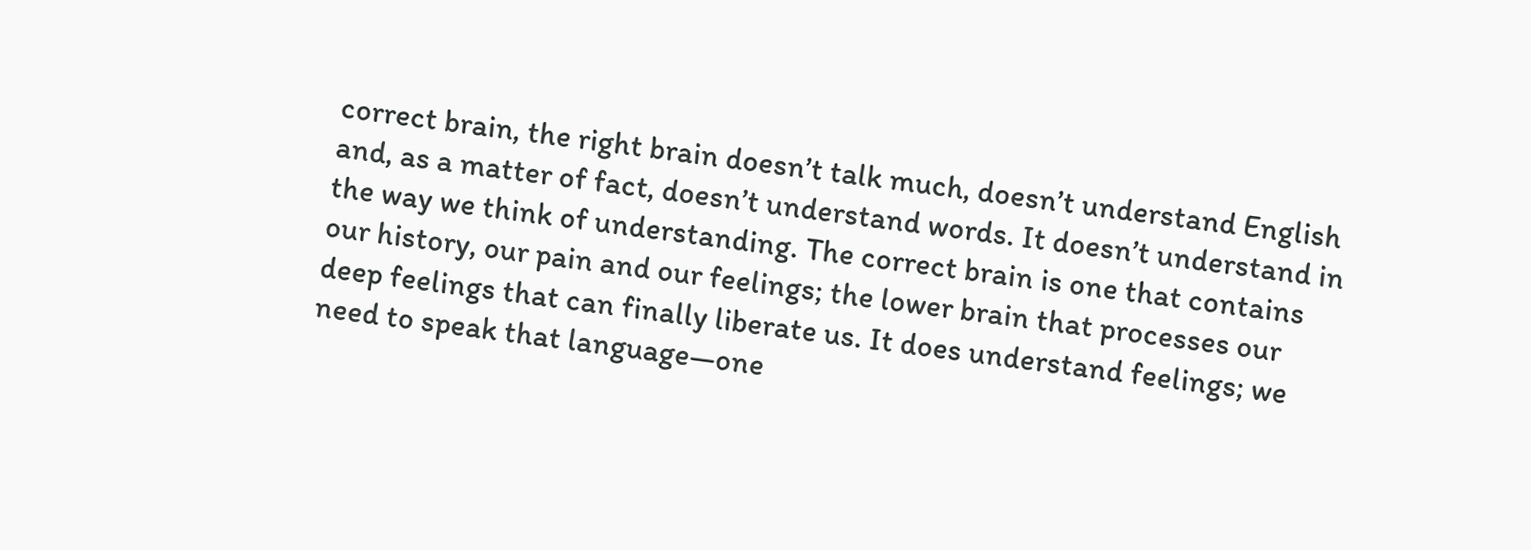correct brain, the right brain doesn’t talk much, doesn’t understand English and, as a matter of fact, doesn’t understand words. It doesn’t understand in the way we think of understanding. The correct brain is one that contains our history, our pain and our feelings; the lower brain that processes our deep feelings that can finally liberate us. It does understand feelings; we need to speak that language—one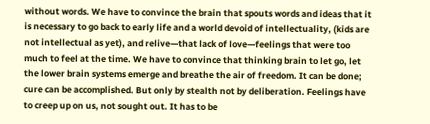without words. We have to convince the brain that spouts words and ideas that it is necessary to go back to early life and a world devoid of intellectuality, (kids are not intellectual as yet), and relive—that lack of love—feelings that were too much to feel at the time. We have to convince that thinking brain to let go, let the lower brain systems emerge and breathe the air of freedom. It can be done; cure can be accomplished. But only by stealth not by deliberation. Feelings have to creep up on us, not sought out. It has to be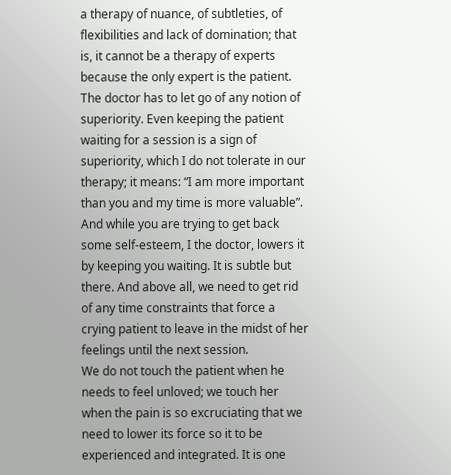a therapy of nuance, of subtleties, of flexibilities and lack of domination; that is, it cannot be a therapy of experts because the only expert is the patient. The doctor has to let go of any notion of superiority. Even keeping the patient waiting for a session is a sign of superiority, which I do not tolerate in our therapy; it means: “I am more important than you and my time is more valuable”. And while you are trying to get back some self-esteem, I the doctor, lowers it by keeping you waiting. It is subtle but there. And above all, we need to get rid of any time constraints that force a crying patient to leave in the midst of her feelings until the next session.
We do not touch the patient when he needs to feel unloved; we touch her when the pain is so excruciating that we need to lower its force so it to be experienced and integrated. It is one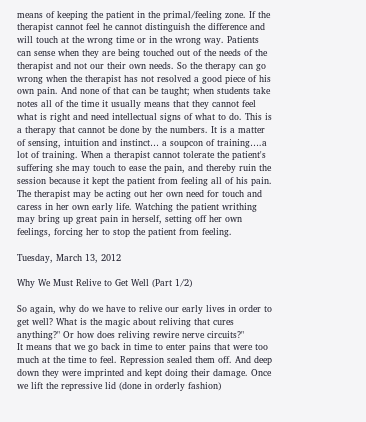means of keeping the patient in the primal/feeling zone. If the therapist cannot feel he cannot distinguish the difference and will touch at the wrong time or in the wrong way. Patients can sense when they are being touched out of the needs of the therapist and not our their own needs. So the therapy can go wrong when the therapist has not resolved a good piece of his own pain. And none of that can be taught; when students take notes all of the time it usually means that they cannot feel what is right and need intellectual signs of what to do. This is a therapy that cannot be done by the numbers. It is a matter of sensing, intuition and instinct… a soupcon of training….a lot of training. When a therapist cannot tolerate the patient's suffering she may touch to ease the pain, and thereby ruin the session because it kept the patient from feeling all of his pain. The therapist may be acting out her own need for touch and caress in her own early life. Watching the patient writhing may bring up great pain in herself, setting off her own feelings, forcing her to stop the patient from feeling.

Tuesday, March 13, 2012

Why We Must Relive to Get Well (Part 1/2)

So again, why do we have to relive our early lives in order to get well? What is the magic about reliving that cures anything?" Or how does reliving rewire nerve circuits?"
It means that we go back in time to enter pains that were too much at the time to feel. Repression sealed them off. And deep down they were imprinted and kept doing their damage. Once we lift the repressive lid (done in orderly fashion)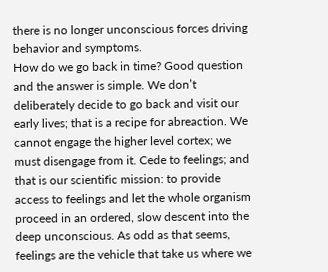there is no longer unconscious forces driving behavior and symptoms.
How do we go back in time? Good question and the answer is simple. We don’t deliberately decide to go back and visit our early lives; that is a recipe for abreaction. We cannot engage the higher level cortex; we must disengage from it. Cede to feelings; and that is our scientific mission: to provide access to feelings and let the whole organism proceed in an ordered, slow descent into the deep unconscious. As odd as that seems, feelings are the vehicle that take us where we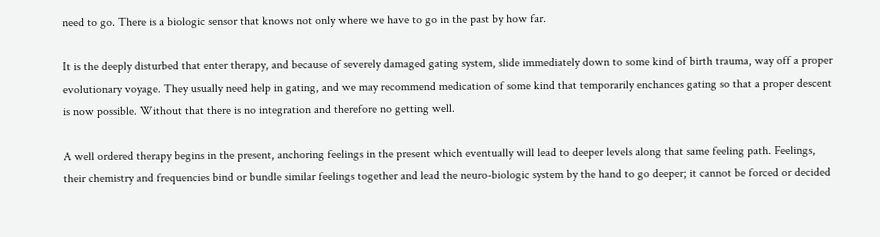need to go. There is a biologic sensor that knows not only where we have to go in the past by how far.

It is the deeply disturbed that enter therapy, and because of severely damaged gating system, slide immediately down to some kind of birth trauma, way off a proper evolutionary voyage. They usually need help in gating, and we may recommend medication of some kind that temporarily enchances gating so that a proper descent is now possible. Without that there is no integration and therefore no getting well.

A well ordered therapy begins in the present, anchoring feelings in the present which eventually will lead to deeper levels along that same feeling path. Feelings, their chemistry and frequencies bind or bundle similar feelings together and lead the neuro-biologic system by the hand to go deeper; it cannot be forced or decided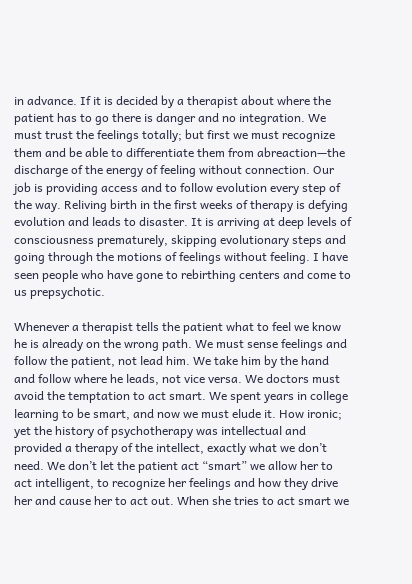in advance. If it is decided by a therapist about where the patient has to go there is danger and no integration. We must trust the feelings totally; but first we must recognize them and be able to differentiate them from abreaction—the discharge of the energy of feeling without connection. Our job is providing access and to follow evolution every step of the way. Reliving birth in the first weeks of therapy is defying evolution and leads to disaster. It is arriving at deep levels of consciousness prematurely, skipping evolutionary steps and going through the motions of feelings without feeling. I have seen people who have gone to rebirthing centers and come to us prepsychotic.

Whenever a therapist tells the patient what to feel we know he is already on the wrong path. We must sense feelings and follow the patient, not lead him. We take him by the hand and follow where he leads, not vice versa. We doctors must avoid the temptation to act smart. We spent years in college learning to be smart, and now we must elude it. How ironic; yet the history of psychotherapy was intellectual and provided a therapy of the intellect, exactly what we don’t need. We don’t let the patient act “smart” we allow her to act intelligent, to recognize her feelings and how they drive her and cause her to act out. When she tries to act smart we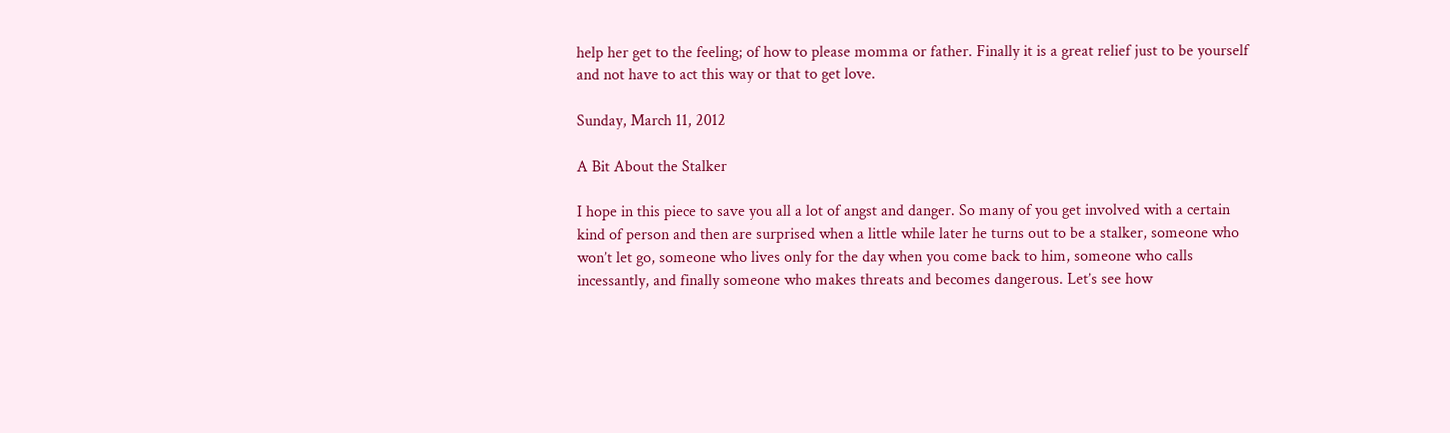help her get to the feeling; of how to please momma or father. Finally it is a great relief just to be yourself and not have to act this way or that to get love.

Sunday, March 11, 2012

A Bit About the Stalker

I hope in this piece to save you all a lot of angst and danger. So many of you get involved with a certain kind of person and then are surprised when a little while later he turns out to be a stalker, someone who won’t let go, someone who lives only for the day when you come back to him, someone who calls incessantly, and finally someone who makes threats and becomes dangerous. Let’s see how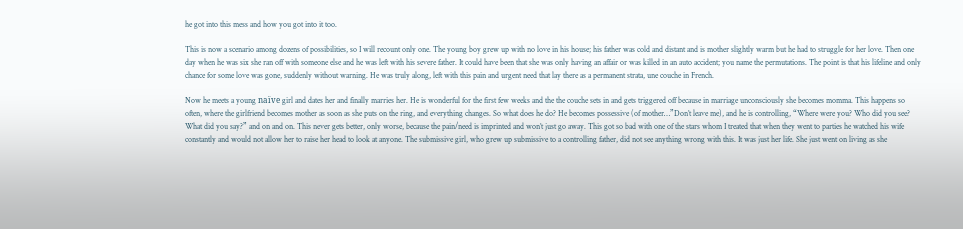he got into this mess and how you got into it too.

This is now a scenario among dozens of possibilities, so I will recount only one. The young boy grew up with no love in his house; his father was cold and distant and is mother slightly warm but he had to struggle for her love. Then one day when he was six she ran off with someone else and he was left with his severe father. It could have been that she was only having an affair or was killed in an auto accident; you name the permutations. The point is that his lifeline and only chance for some love was gone, suddenly without warning. He was truly along, left with this pain and urgent need that lay there as a permanent strata, une couche in French.

Now he meets a young naïve girl and dates her and finally marries her. He is wonderful for the first few weeks and the the couche sets in and gets triggered off because in marriage unconsciously she becomes momma. This happens so often, where the girlfriend becomes mother as soon as she puts on the ring, and everything changes. So what does he do? He becomes possessive (of mother…”Don’t leave me), and he is controlling, “Where were you? Who did you see? What did you say?” and on and on. This never gets better, only worse, because the pain/need is imprinted and won’t just go away. This got so bad with one of the stars whom I treated that when they went to parties he watched his wife constantly and would not allow her to raise her head to look at anyone. The submissive girl, who grew up submissive to a controlling father, did not see anything wrong with this. It was just her life. She just went on living as she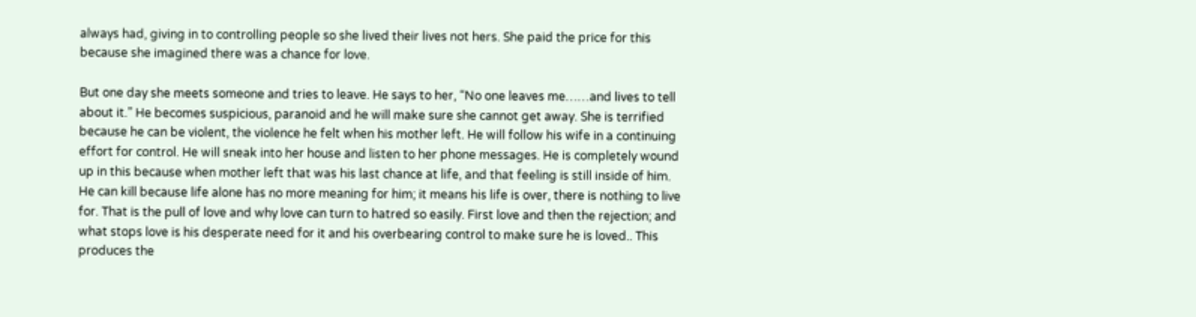always had, giving in to controlling people so she lived their lives not hers. She paid the price for this because she imagined there was a chance for love.

But one day she meets someone and tries to leave. He says to her, “No one leaves me……and lives to tell about it.” He becomes suspicious, paranoid and he will make sure she cannot get away. She is terrified because he can be violent, the violence he felt when his mother left. He will follow his wife in a continuing effort for control. He will sneak into her house and listen to her phone messages. He is completely wound up in this because when mother left that was his last chance at life, and that feeling is still inside of him. He can kill because life alone has no more meaning for him; it means his life is over, there is nothing to live for. That is the pull of love and why love can turn to hatred so easily. First love and then the rejection; and what stops love is his desperate need for it and his overbearing control to make sure he is loved.. This produces the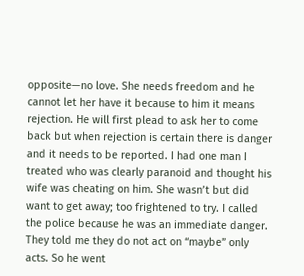opposite—no love. She needs freedom and he cannot let her have it because to him it means rejection. He will first plead to ask her to come back but when rejection is certain there is danger and it needs to be reported. I had one man I treated who was clearly paranoid and thought his wife was cheating on him. She wasn’t but did want to get away; too frightened to try. I called the police because he was an immediate danger. They told me they do not act on “maybe” only acts. So he went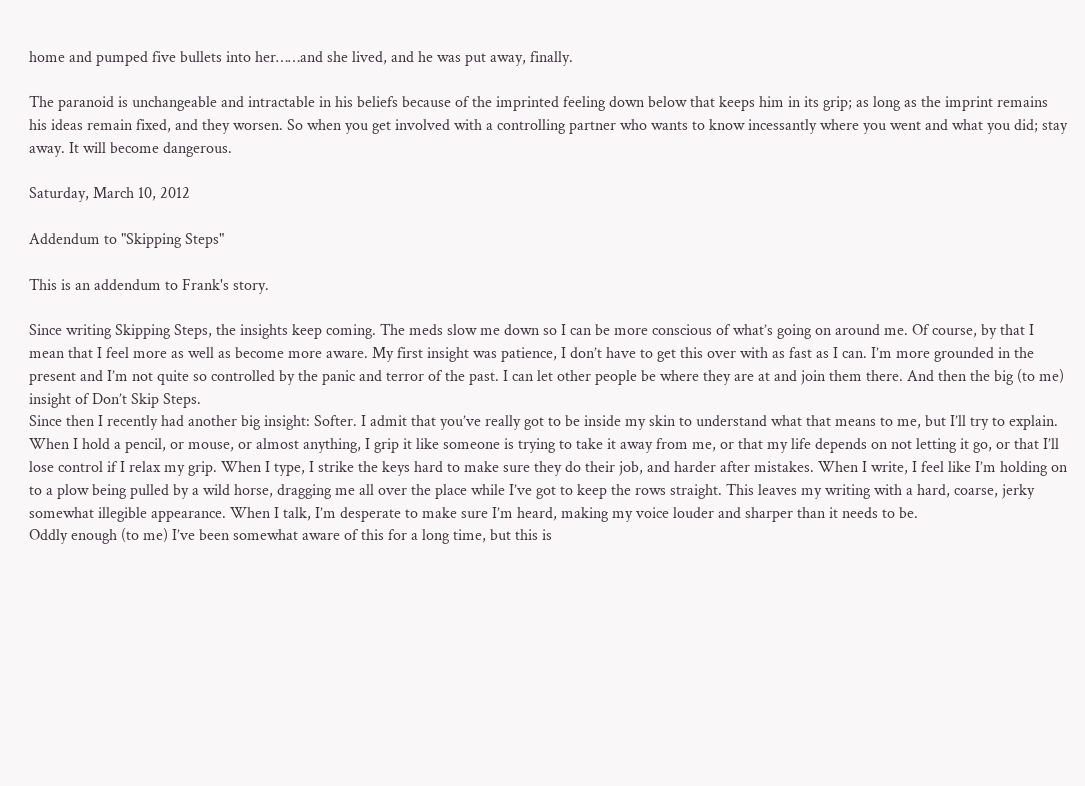home and pumped five bullets into her……and she lived, and he was put away, finally.

The paranoid is unchangeable and intractable in his beliefs because of the imprinted feeling down below that keeps him in its grip; as long as the imprint remains his ideas remain fixed, and they worsen. So when you get involved with a controlling partner who wants to know incessantly where you went and what you did; stay away. It will become dangerous.

Saturday, March 10, 2012

Addendum to "Skipping Steps"

This is an addendum to Frank's story.

Since writing Skipping Steps, the insights keep coming. The meds slow me down so I can be more conscious of what’s going on around me. Of course, by that I mean that I feel more as well as become more aware. My first insight was patience, I don’t have to get this over with as fast as I can. I’m more grounded in the present and I’m not quite so controlled by the panic and terror of the past. I can let other people be where they are at and join them there. And then the big (to me) insight of Don’t Skip Steps.
Since then I recently had another big insight: Softer. I admit that you’ve really got to be inside my skin to understand what that means to me, but I’ll try to explain. When I hold a pencil, or mouse, or almost anything, I grip it like someone is trying to take it away from me, or that my life depends on not letting it go, or that I’ll lose control if I relax my grip. When I type, I strike the keys hard to make sure they do their job, and harder after mistakes. When I write, I feel like I’m holding on to a plow being pulled by a wild horse, dragging me all over the place while I’ve got to keep the rows straight. This leaves my writing with a hard, coarse, jerky somewhat illegible appearance. When I talk, I’m desperate to make sure I’m heard, making my voice louder and sharper than it needs to be.
Oddly enough (to me) I’ve been somewhat aware of this for a long time, but this is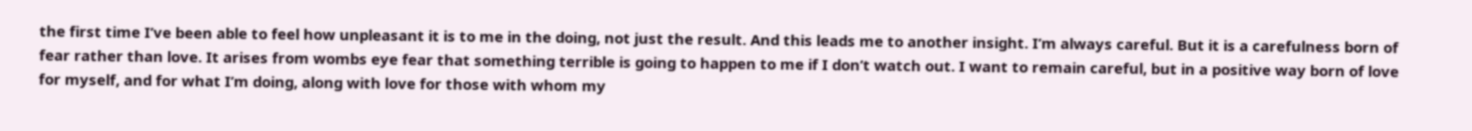the first time I’ve been able to feel how unpleasant it is to me in the doing, not just the result. And this leads me to another insight. I’m always careful. But it is a carefulness born of fear rather than love. It arises from wombs eye fear that something terrible is going to happen to me if I don’t watch out. I want to remain careful, but in a positive way born of love for myself, and for what I’m doing, along with love for those with whom my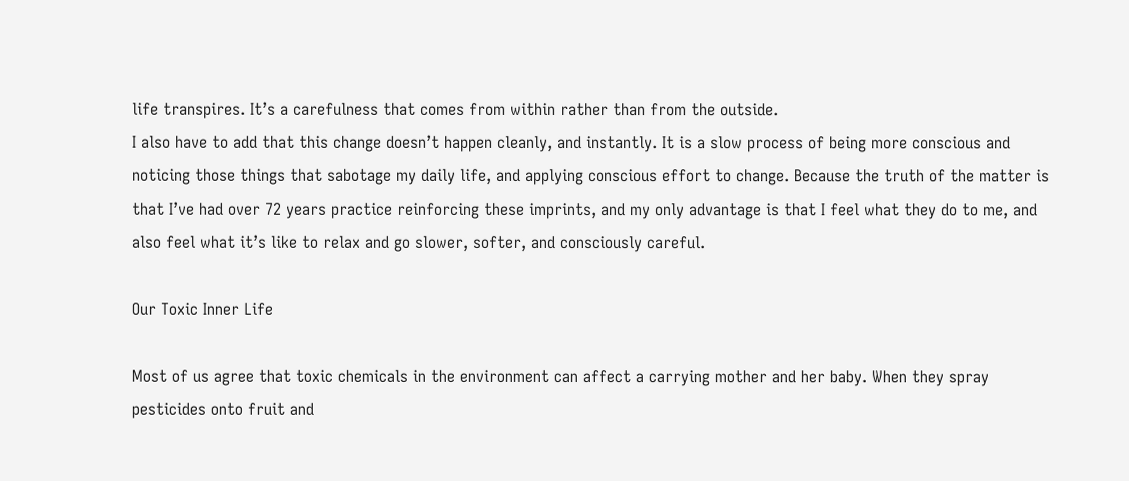life transpires. It’s a carefulness that comes from within rather than from the outside.
I also have to add that this change doesn’t happen cleanly, and instantly. It is a slow process of being more conscious and noticing those things that sabotage my daily life, and applying conscious effort to change. Because the truth of the matter is that I’ve had over 72 years practice reinforcing these imprints, and my only advantage is that I feel what they do to me, and also feel what it’s like to relax and go slower, softer, and consciously careful.

Our Toxic Inner Life

Most of us agree that toxic chemicals in the environment can affect a carrying mother and her baby. When they spray pesticides onto fruit and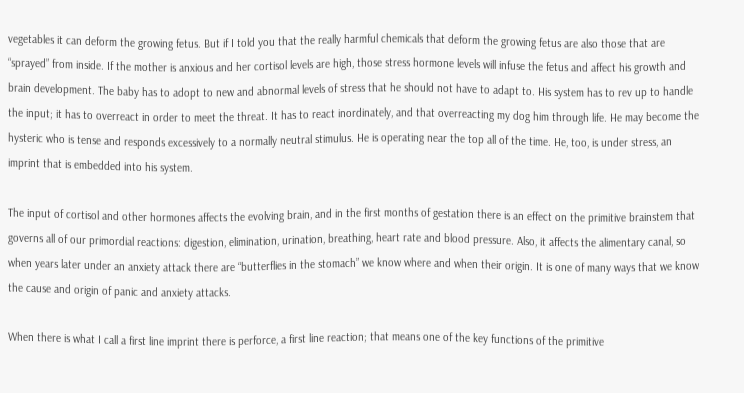vegetables it can deform the growing fetus. But if I told you that the really harmful chemicals that deform the growing fetus are also those that are “sprayed” from inside. If the mother is anxious and her cortisol levels are high, those stress hormone levels will infuse the fetus and affect his growth and brain development. The baby has to adopt to new and abnormal levels of stress that he should not have to adapt to. His system has to rev up to handle the input; it has to overreact in order to meet the threat. It has to react inordinately, and that overreacting my dog him through life. He may become the hysteric who is tense and responds excessively to a normally neutral stimulus. He is operating near the top all of the time. He, too, is under stress, an imprint that is embedded into his system.

The input of cortisol and other hormones affects the evolving brain, and in the first months of gestation there is an effect on the primitive brainstem that governs all of our primordial reactions: digestion, elimination, urination, breathing, heart rate and blood pressure. Also, it affects the alimentary canal, so when years later under an anxiety attack there are “butterflies in the stomach” we know where and when their origin. It is one of many ways that we know the cause and origin of panic and anxiety attacks.

When there is what I call a first line imprint there is perforce, a first line reaction; that means one of the key functions of the primitive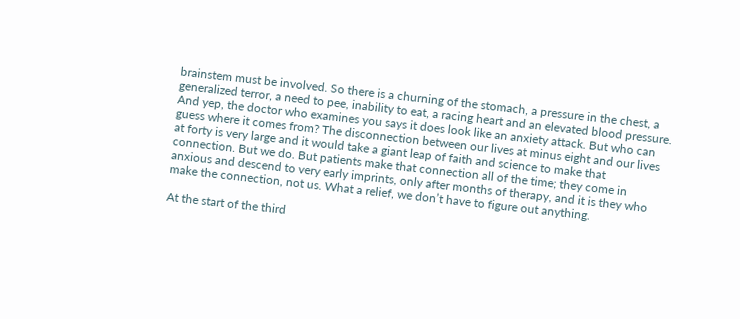brainstem must be involved. So there is a churning of the stomach, a pressure in the chest, a generalized terror, a need to pee, inability to eat, a racing heart and an elevated blood pressure. And yep, the doctor who examines you says it does look like an anxiety attack. But who can guess where it comes from? The disconnection between our lives at minus eight and our lives at forty is very large and it would take a giant leap of faith and science to make that connection. But we do. But patients make that connection all of the time; they come in anxious and descend to very early imprints, only after months of therapy, and it is they who make the connection, not us. What a relief, we don’t have to figure out anything.

At the start of the third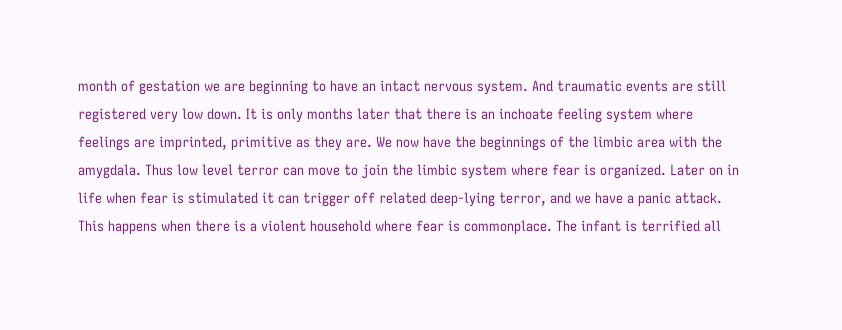month of gestation we are beginning to have an intact nervous system. And traumatic events are still registered very low down. It is only months later that there is an inchoate feeling system where feelings are imprinted, primitive as they are. We now have the beginnings of the limbic area with the amygdala. Thus low level terror can move to join the limbic system where fear is organized. Later on in life when fear is stimulated it can trigger off related deep-lying terror, and we have a panic attack. This happens when there is a violent household where fear is commonplace. The infant is terrified all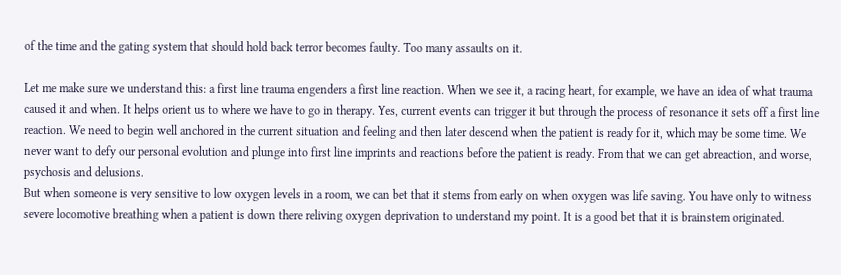of the time and the gating system that should hold back terror becomes faulty. Too many assaults on it.

Let me make sure we understand this: a first line trauma engenders a first line reaction. When we see it, a racing heart, for example, we have an idea of what trauma caused it and when. It helps orient us to where we have to go in therapy. Yes, current events can trigger it but through the process of resonance it sets off a first line reaction. We need to begin well anchored in the current situation and feeling and then later descend when the patient is ready for it, which may be some time. We never want to defy our personal evolution and plunge into first line imprints and reactions before the patient is ready. From that we can get abreaction, and worse, psychosis and delusions.
But when someone is very sensitive to low oxygen levels in a room, we can bet that it stems from early on when oxygen was life saving. You have only to witness severe locomotive breathing when a patient is down there reliving oxygen deprivation to understand my point. It is a good bet that it is brainstem originated.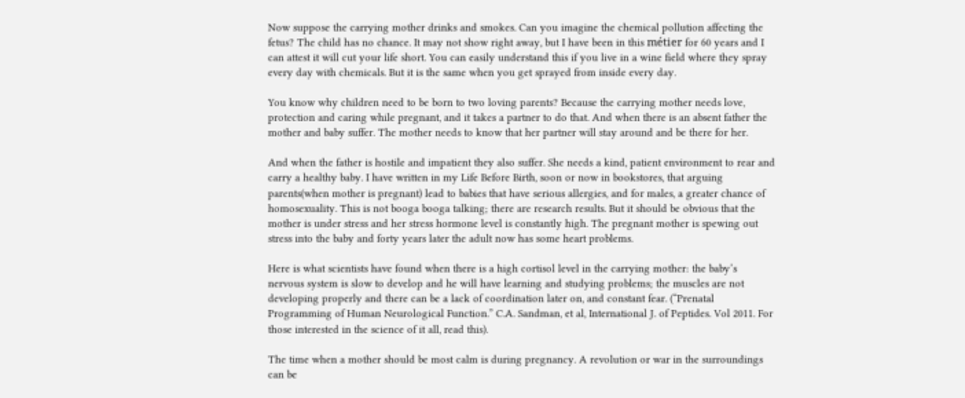Now suppose the carrying mother drinks and smokes. Can you imagine the chemical pollution affecting the fetus? The child has no chance. It may not show right away, but I have been in this métier for 60 years and I can attest it will cut your life short. You can easily understand this if you live in a wine field where they spray every day with chemicals. But it is the same when you get sprayed from inside every day.

You know why children need to be born to two loving parents? Because the carrying mother needs love, protection and caring while pregnant, and it takes a partner to do that. And when there is an absent father the mother and baby suffer. The mother needs to know that her partner will stay around and be there for her.

And when the father is hostile and impatient they also suffer. She needs a kind, patient environment to rear and carry a healthy baby. I have written in my Life Before Birth, soon or now in bookstores, that arguing parents(when mother is pregnant) lead to babies that have serious allergies, and for males, a greater chance of homosexuality. This is not booga booga talking; there are research results. But it should be obvious that the mother is under stress and her stress hormone level is constantly high. The pregnant mother is spewing out stress into the baby and forty years later the adult now has some heart problems.

Here is what scientists have found when there is a high cortisol level in the carrying mother: the baby’s nervous system is slow to develop and he will have learning and studying problems; the muscles are not developing properly and there can be a lack of coordination later on, and constant fear. (“Prenatal Programming of Human Neurological Function.” C.A. Sandman, et al, International J. of Peptides. Vol 2011. For those interested in the science of it all, read this).

The time when a mother should be most calm is during pregnancy. A revolution or war in the surroundings can be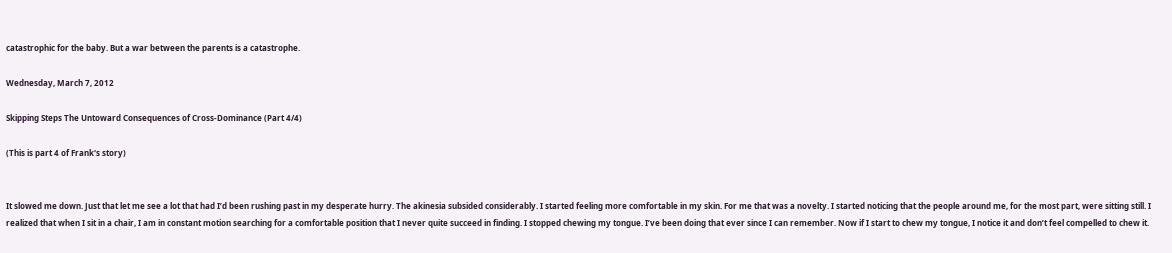catastrophic for the baby. But a war between the parents is a catastrophe.

Wednesday, March 7, 2012

Skipping Steps The Untoward Consequences of Cross-Dominance (Part 4/4)

(This is part 4 of Frank's story)


It slowed me down. Just that let me see a lot that had I’d been rushing past in my desperate hurry. The akinesia subsided considerably. I started feeling more comfortable in my skin. For me that was a novelty. I started noticing that the people around me, for the most part, were sitting still. I realized that when I sit in a chair, I am in constant motion searching for a comfortable position that I never quite succeed in finding. I stopped chewing my tongue. I’ve been doing that ever since I can remember. Now if I start to chew my tongue, I notice it and don’t feel compelled to chew it.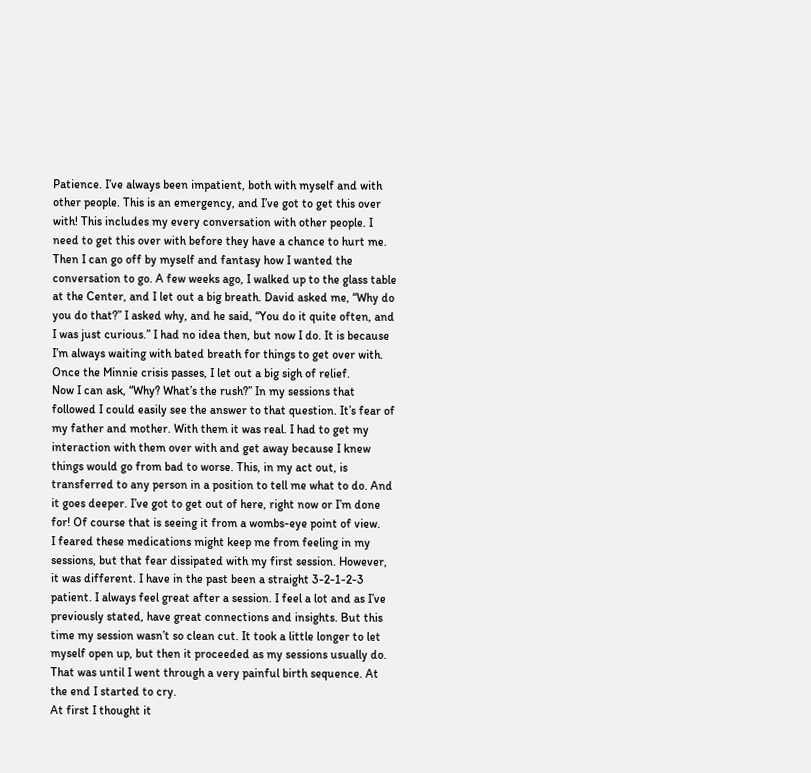Patience. I’ve always been impatient, both with myself and with other people. This is an emergency, and I’ve got to get this over with! This includes my every conversation with other people. I need to get this over with before they have a chance to hurt me. Then I can go off by myself and fantasy how I wanted the conversation to go. A few weeks ago, I walked up to the glass table at the Center, and I let out a big breath. David asked me, “Why do you do that?” I asked why, and he said, “You do it quite often, and I was just curious.” I had no idea then, but now I do. It is because I’m always waiting with bated breath for things to get over with. Once the Minnie crisis passes, I let out a big sigh of relief.
Now I can ask, “Why? What’s the rush?” In my sessions that followed I could easily see the answer to that question. It’s fear of my father and mother. With them it was real. I had to get my interaction with them over with and get away because I knew things would go from bad to worse. This, in my act out, is transferred to any person in a position to tell me what to do. And it goes deeper. I’ve got to get out of here, right now or I’m done for! Of course that is seeing it from a wombs-eye point of view.
I feared these medications might keep me from feeling in my sessions, but that fear dissipated with my first session. However, it was different. I have in the past been a straight 3-2-1-2-3 patient. I always feel great after a session. I feel a lot and as I’ve previously stated, have great connections and insights. But this time my session wasn’t so clean cut. It took a little longer to let myself open up, but then it proceeded as my sessions usually do. That was until I went through a very painful birth sequence. At the end I started to cry.
At first I thought it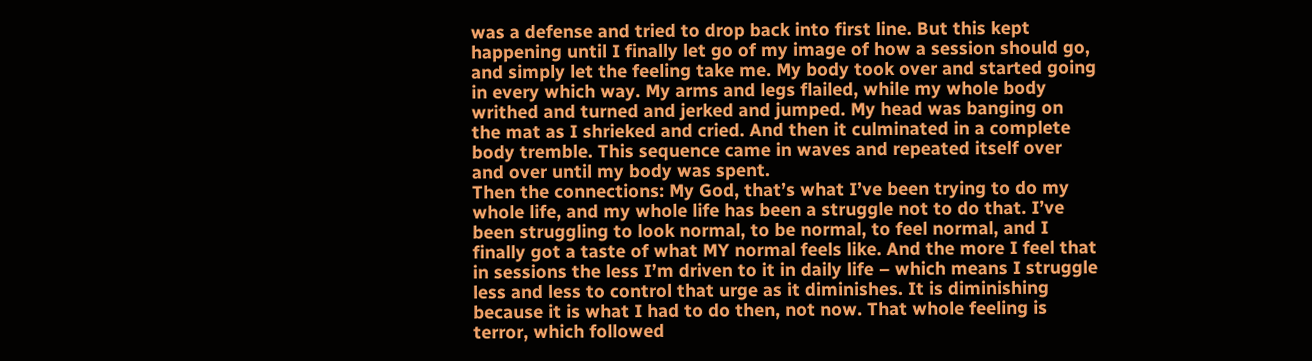was a defense and tried to drop back into first line. But this kept happening until I finally let go of my image of how a session should go, and simply let the feeling take me. My body took over and started going in every which way. My arms and legs flailed, while my whole body writhed and turned and jerked and jumped. My head was banging on the mat as I shrieked and cried. And then it culminated in a complete body tremble. This sequence came in waves and repeated itself over and over until my body was spent.
Then the connections: My God, that’s what I’ve been trying to do my whole life, and my whole life has been a struggle not to do that. I’ve been struggling to look normal, to be normal, to feel normal, and I finally got a taste of what MY normal feels like. And the more I feel that in sessions the less I’m driven to it in daily life – which means I struggle less and less to control that urge as it diminishes. It is diminishing because it is what I had to do then, not now. That whole feeling is terror, which followed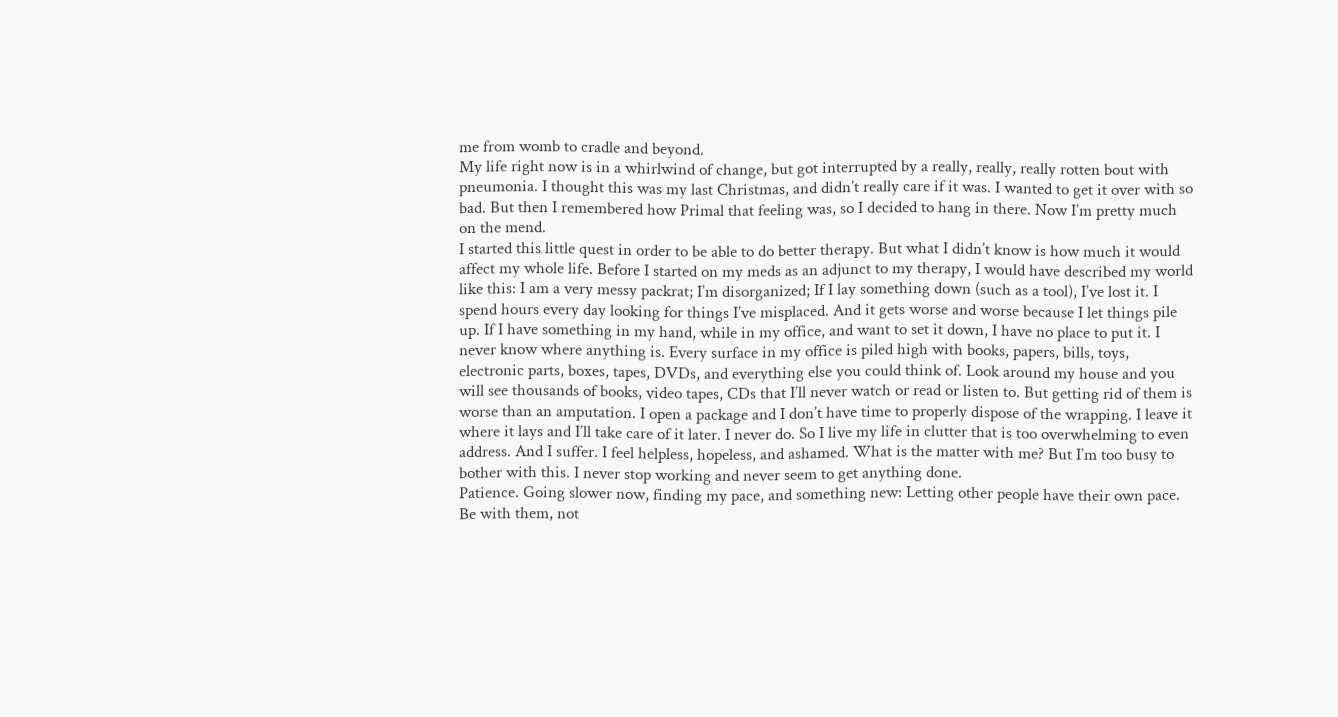me from womb to cradle and beyond.
My life right now is in a whirlwind of change, but got interrupted by a really, really, really rotten bout with pneumonia. I thought this was my last Christmas, and didn’t really care if it was. I wanted to get it over with so bad. But then I remembered how Primal that feeling was, so I decided to hang in there. Now I’m pretty much on the mend.
I started this little quest in order to be able to do better therapy. But what I didn’t know is how much it would affect my whole life. Before I started on my meds as an adjunct to my therapy, I would have described my world like this: I am a very messy packrat; I’m disorganized; If I lay something down (such as a tool), I’ve lost it. I spend hours every day looking for things I’ve misplaced. And it gets worse and worse because I let things pile up. If I have something in my hand, while in my office, and want to set it down, I have no place to put it. I never know where anything is. Every surface in my office is piled high with books, papers, bills, toys, electronic parts, boxes, tapes, DVDs, and everything else you could think of. Look around my house and you will see thousands of books, video tapes, CDs that I’ll never watch or read or listen to. But getting rid of them is worse than an amputation. I open a package and I don’t have time to properly dispose of the wrapping. I leave it where it lays and I’ll take care of it later. I never do. So I live my life in clutter that is too overwhelming to even address. And I suffer. I feel helpless, hopeless, and ashamed. What is the matter with me? But I’m too busy to bother with this. I never stop working and never seem to get anything done.
Patience. Going slower now, finding my pace, and something new: Letting other people have their own pace. Be with them, not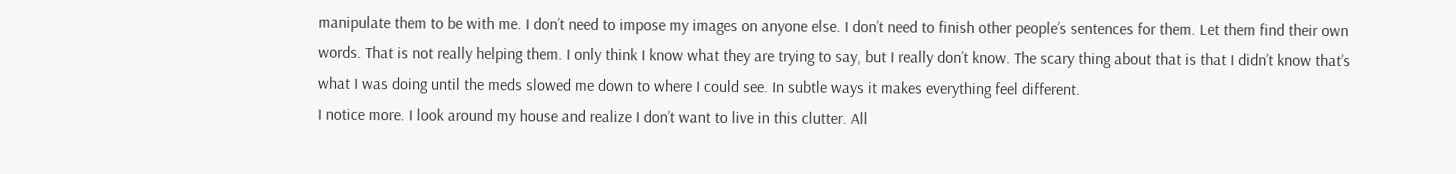manipulate them to be with me. I don’t need to impose my images on anyone else. I don’t need to finish other people’s sentences for them. Let them find their own words. That is not really helping them. I only think I know what they are trying to say, but I really don’t know. The scary thing about that is that I didn’t know that’s what I was doing until the meds slowed me down to where I could see. In subtle ways it makes everything feel different.
I notice more. I look around my house and realize I don’t want to live in this clutter. All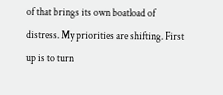of that brings its own boatload of distress. My priorities are shifting. First up is to turn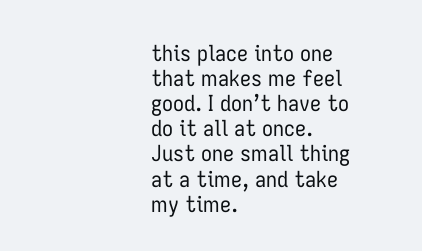this place into one that makes me feel good. I don’t have to do it all at once. Just one small thing at a time, and take my time.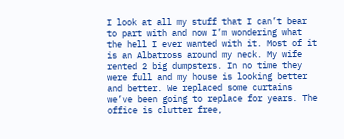I look at all my stuff that I can’t bear to part with and now I’m wondering what the hell I ever wanted with it. Most of it is an Albatross around my neck. My wife rented 2 big dumpsters. In no time they were full and my house is looking better and better. We replaced some curtains we’ve been going to replace for years. The office is clutter free,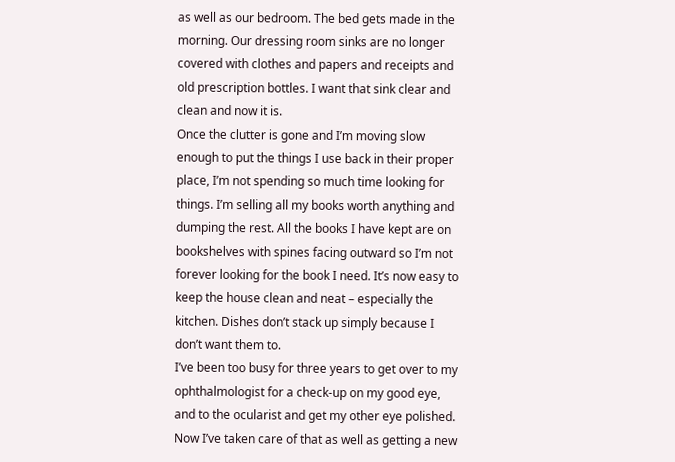as well as our bedroom. The bed gets made in the morning. Our dressing room sinks are no longer covered with clothes and papers and receipts and old prescription bottles. I want that sink clear and clean and now it is.
Once the clutter is gone and I’m moving slow enough to put the things I use back in their proper place, I’m not spending so much time looking for things. I’m selling all my books worth anything and dumping the rest. All the books I have kept are on bookshelves with spines facing outward so I’m not forever looking for the book I need. It’s now easy to keep the house clean and neat – especially the kitchen. Dishes don’t stack up simply because I don’t want them to.
I’ve been too busy for three years to get over to my ophthalmologist for a check-up on my good eye, and to the ocularist and get my other eye polished. Now I’ve taken care of that as well as getting a new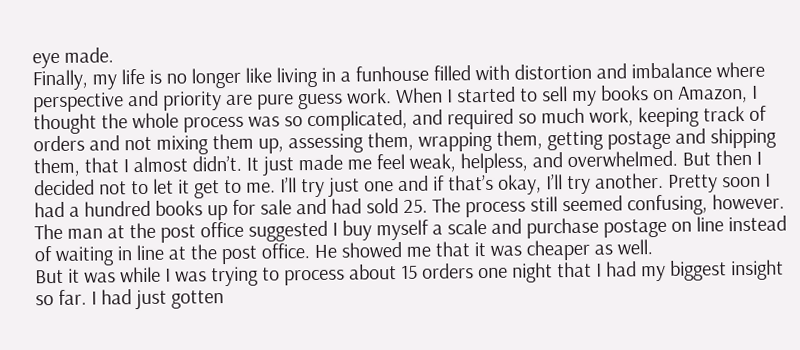eye made.
Finally, my life is no longer like living in a funhouse filled with distortion and imbalance where perspective and priority are pure guess work. When I started to sell my books on Amazon, I thought the whole process was so complicated, and required so much work, keeping track of orders and not mixing them up, assessing them, wrapping them, getting postage and shipping them, that I almost didn’t. It just made me feel weak, helpless, and overwhelmed. But then I decided not to let it get to me. I’ll try just one and if that’s okay, I’ll try another. Pretty soon I had a hundred books up for sale and had sold 25. The process still seemed confusing, however. The man at the post office suggested I buy myself a scale and purchase postage on line instead of waiting in line at the post office. He showed me that it was cheaper as well.
But it was while I was trying to process about 15 orders one night that I had my biggest insight so far. I had just gotten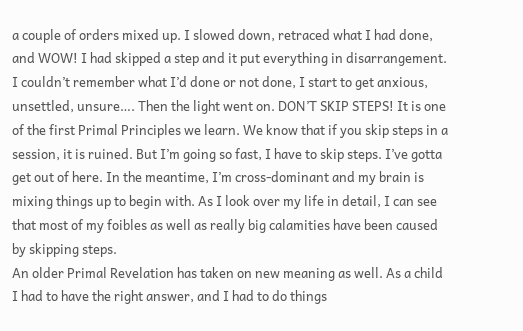a couple of orders mixed up. I slowed down, retraced what I had done, and WOW! I had skipped a step and it put everything in disarrangement. I couldn’t remember what I’d done or not done, I start to get anxious, unsettled, unsure…. Then the light went on. DON’T SKIP STEPS! It is one of the first Primal Principles we learn. We know that if you skip steps in a session, it is ruined. But I’m going so fast, I have to skip steps. I’ve gotta get out of here. In the meantime, I’m cross-dominant and my brain is mixing things up to begin with. As I look over my life in detail, I can see that most of my foibles as well as really big calamities have been caused by skipping steps.
An older Primal Revelation has taken on new meaning as well. As a child I had to have the right answer, and I had to do things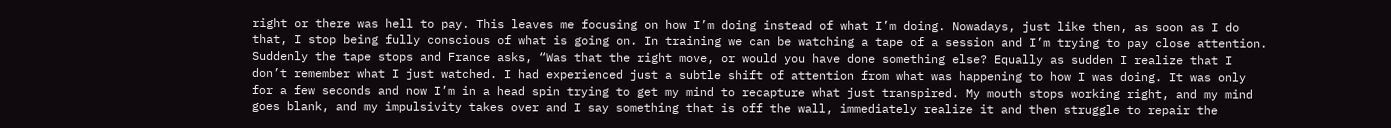right or there was hell to pay. This leaves me focusing on how I’m doing instead of what I’m doing. Nowadays, just like then, as soon as I do that, I stop being fully conscious of what is going on. In training we can be watching a tape of a session and I’m trying to pay close attention. Suddenly the tape stops and France asks, “Was that the right move, or would you have done something else? Equally as sudden I realize that I don’t remember what I just watched. I had experienced just a subtle shift of attention from what was happening to how I was doing. It was only for a few seconds and now I’m in a head spin trying to get my mind to recapture what just transpired. My mouth stops working right, and my mind goes blank, and my impulsivity takes over and I say something that is off the wall, immediately realize it and then struggle to repair the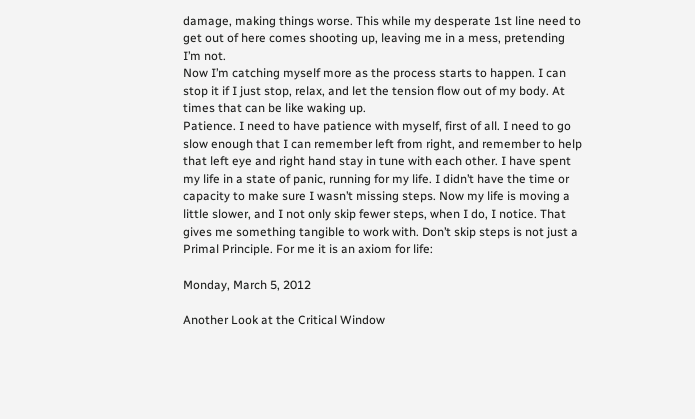damage, making things worse. This while my desperate 1st line need to get out of here comes shooting up, leaving me in a mess, pretending I’m not.
Now I’m catching myself more as the process starts to happen. I can stop it if I just stop, relax, and let the tension flow out of my body. At times that can be like waking up.
Patience. I need to have patience with myself, first of all. I need to go slow enough that I can remember left from right, and remember to help that left eye and right hand stay in tune with each other. I have spent my life in a state of panic, running for my life. I didn’t have the time or capacity to make sure I wasn’t missing steps. Now my life is moving a little slower, and I not only skip fewer steps, when I do, I notice. That gives me something tangible to work with. Don’t skip steps is not just a Primal Principle. For me it is an axiom for life:

Monday, March 5, 2012

Another Look at the Critical Window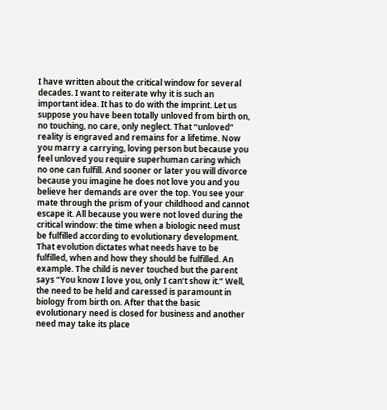I have written about the critical window for several decades. I want to reiterate why it is such an important idea. It has to do with the imprint. Let us suppose you have been totally unloved from birth on, no touching, no care, only neglect. That “unloved” reality is engraved and remains for a lifetime. Now you marry a carrying, loving person but because you feel unloved you require superhuman caring which no one can fulfill. And sooner or later you will divorce because you imagine he does not love you and you believe her demands are over the top. You see your mate through the prism of your childhood and cannot escape it. All because you were not loved during the critical window: the time when a biologic need must be fulfilled according to evolutionary development. That evolution dictates what needs have to be fulfilled, when and how they should be fulfilled. An example. The child is never touched but the parent says “You know I love you, only I can’t show it.” Well, the need to be held and caressed is paramount in biology from birth on. After that the basic evolutionary need is closed for business and another need may take its place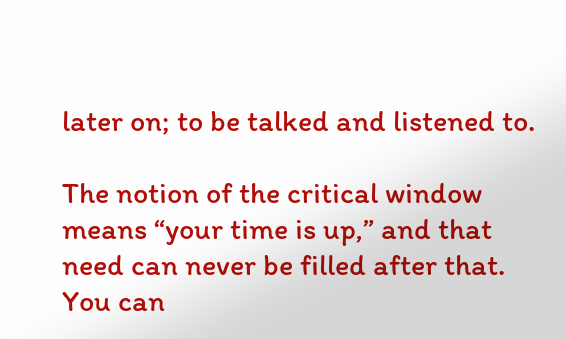later on; to be talked and listened to.

The notion of the critical window means “your time is up,” and that need can never be filled after that. You can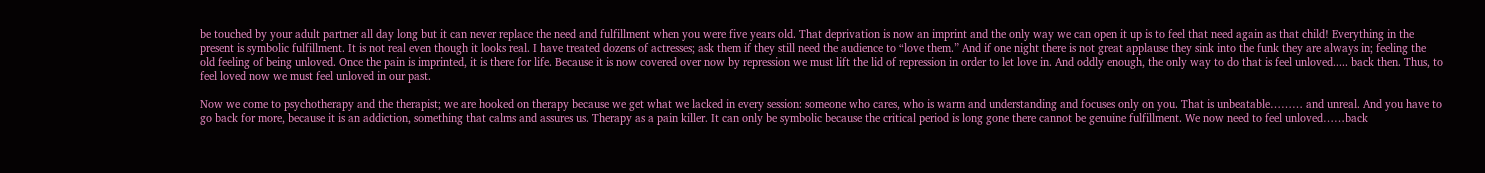be touched by your adult partner all day long but it can never replace the need and fulfillment when you were five years old. That deprivation is now an imprint and the only way we can open it up is to feel that need again as that child! Everything in the present is symbolic fulfillment. It is not real even though it looks real. I have treated dozens of actresses; ask them if they still need the audience to “love them.” And if one night there is not great applause they sink into the funk they are always in; feeling the old feeling of being unloved. Once the pain is imprinted, it is there for life. Because it is now covered over now by repression we must lift the lid of repression in order to let love in. And oddly enough, the only way to do that is feel unloved..... back then. Thus, to feel loved now we must feel unloved in our past.

Now we come to psychotherapy and the therapist; we are hooked on therapy because we get what we lacked in every session: someone who cares, who is warm and understanding and focuses only on you. That is unbeatable……… and unreal. And you have to go back for more, because it is an addiction, something that calms and assures us. Therapy as a pain killer. It can only be symbolic because the critical period is long gone there cannot be genuine fulfillment. We now need to feel unloved……back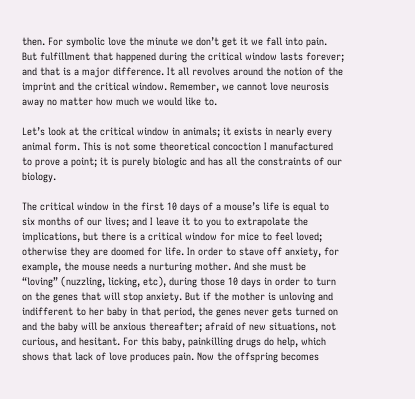then. For symbolic love the minute we don’t get it we fall into pain. But fulfillment that happened during the critical window lasts forever; and that is a major difference. It all revolves around the notion of the imprint and the critical window. Remember, we cannot love neurosis away no matter how much we would like to.

Let’s look at the critical window in animals; it exists in nearly every animal form. This is not some theoretical concoction I manufactured to prove a point; it is purely biologic and has all the constraints of our biology.

The critical window in the first 10 days of a mouse’s life is equal to six months of our lives; and I leave it to you to extrapolate the implications, but there is a critical window for mice to feel loved; otherwise they are doomed for life. In order to stave off anxiety, for example, the mouse needs a nurturing mother. And she must be “loving” (nuzzling, licking, etc), during those 10 days in order to turn on the genes that will stop anxiety. But if the mother is unloving and indifferent to her baby in that period, the genes never gets turned on and the baby will be anxious thereafter; afraid of new situations, not curious, and hesitant. For this baby, painkilling drugs do help, which shows that lack of love produces pain. Now the offspring becomes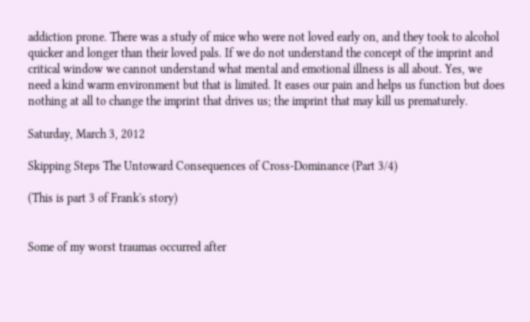addiction prone. There was a study of mice who were not loved early on, and they took to alcohol quicker and longer than their loved pals. If we do not understand the concept of the imprint and critical window we cannot understand what mental and emotional illness is all about. Yes, we need a kind warm environment but that is limited. It eases our pain and helps us function but does nothing at all to change the imprint that drives us; the imprint that may kill us prematurely.

Saturday, March 3, 2012

Skipping Steps The Untoward Consequences of Cross-Dominance (Part 3/4)

(This is part 3 of Frank's story)


Some of my worst traumas occurred after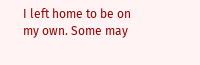I left home to be on my own. Some may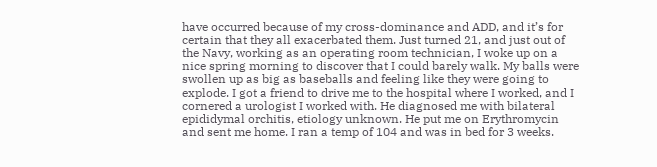have occurred because of my cross-dominance and ADD, and it’s for certain that they all exacerbated them. Just turned 21, and just out of the Navy, working as an operating room technician, I woke up on a nice spring morning to discover that I could barely walk. My balls were swollen up as big as baseballs and feeling like they were going to explode. I got a friend to drive me to the hospital where I worked, and I cornered a urologist I worked with. He diagnosed me with bilateral epididymal orchitis, etiology unknown. He put me on Erythromycin and sent me home. I ran a temp of 104 and was in bed for 3 weeks.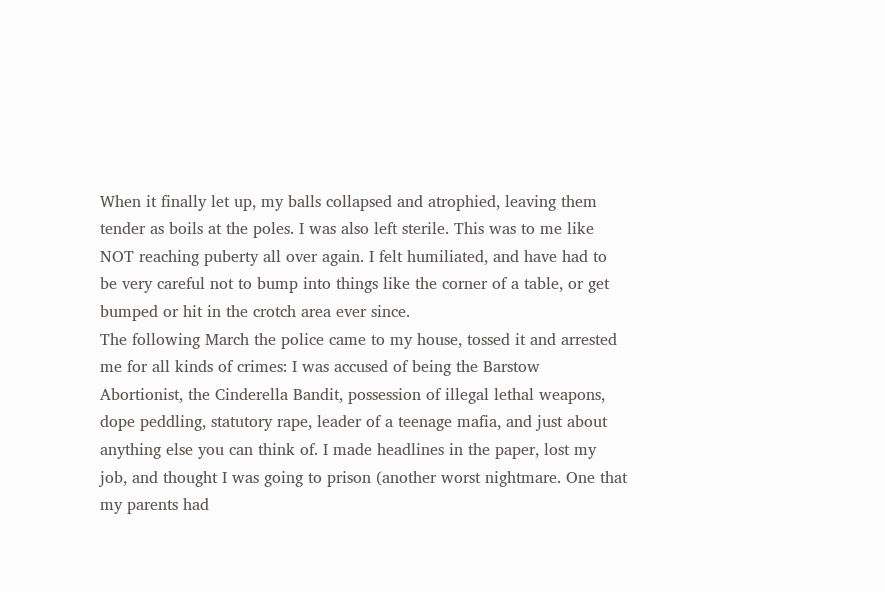When it finally let up, my balls collapsed and atrophied, leaving them tender as boils at the poles. I was also left sterile. This was to me like NOT reaching puberty all over again. I felt humiliated, and have had to be very careful not to bump into things like the corner of a table, or get bumped or hit in the crotch area ever since.
The following March the police came to my house, tossed it and arrested me for all kinds of crimes: I was accused of being the Barstow Abortionist, the Cinderella Bandit, possession of illegal lethal weapons, dope peddling, statutory rape, leader of a teenage mafia, and just about anything else you can think of. I made headlines in the paper, lost my job, and thought I was going to prison (another worst nightmare. One that my parents had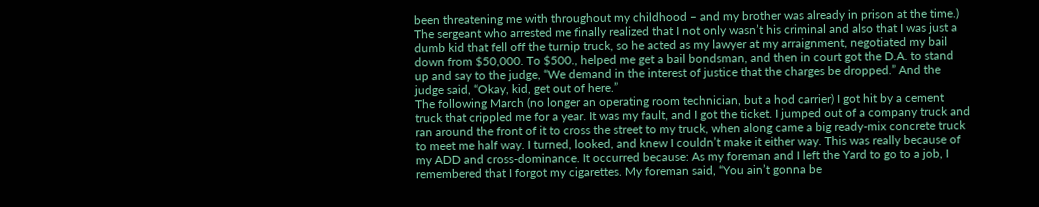been threatening me with throughout my childhood – and my brother was already in prison at the time.) The sergeant who arrested me finally realized that I not only wasn’t his criminal and also that I was just a dumb kid that fell off the turnip truck, so he acted as my lawyer at my arraignment, negotiated my bail down from $50,000. To $500., helped me get a bail bondsman, and then in court got the D.A. to stand up and say to the judge, “We demand in the interest of justice that the charges be dropped.” And the judge said, “Okay, kid, get out of here.”
The following March (no longer an operating room technician, but a hod carrier) I got hit by a cement truck that crippled me for a year. It was my fault, and I got the ticket. I jumped out of a company truck and ran around the front of it to cross the street to my truck, when along came a big ready-mix concrete truck to meet me half way. I turned, looked, and knew I couldn’t make it either way. This was really because of my ADD and cross-dominance. It occurred because: As my foreman and I left the Yard to go to a job, I remembered that I forgot my cigarettes. My foreman said, “You ain’t gonna be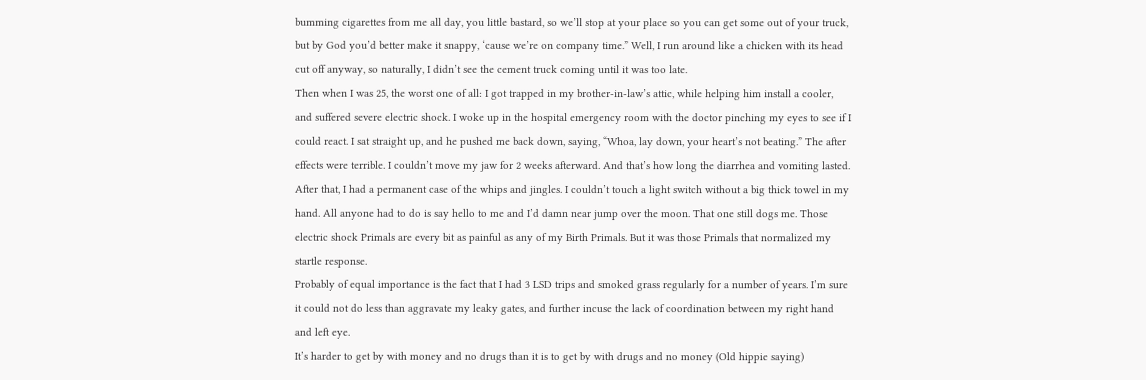bumming cigarettes from me all day, you little bastard, so we’ll stop at your place so you can get some out of your truck, but by God you’d better make it snappy, ‘cause we’re on company time.” Well, I run around like a chicken with its head cut off anyway, so naturally, I didn’t see the cement truck coming until it was too late.
Then when I was 25, the worst one of all: I got trapped in my brother-in-law’s attic, while helping him install a cooler, and suffered severe electric shock. I woke up in the hospital emergency room with the doctor pinching my eyes to see if I could react. I sat straight up, and he pushed me back down, saying, “Whoa, lay down, your heart’s not beating.” The after effects were terrible. I couldn’t move my jaw for 2 weeks afterward. And that’s how long the diarrhea and vomiting lasted. After that, I had a permanent case of the whips and jingles. I couldn’t touch a light switch without a big thick towel in my hand. All anyone had to do is say hello to me and I’d damn near jump over the moon. That one still dogs me. Those electric shock Primals are every bit as painful as any of my Birth Primals. But it was those Primals that normalized my startle response.
Probably of equal importance is the fact that I had 3 LSD trips and smoked grass regularly for a number of years. I’m sure it could not do less than aggravate my leaky gates, and further incuse the lack of coordination between my right hand and left eye.
It’s harder to get by with money and no drugs than it is to get by with drugs and no money (Old hippie saying)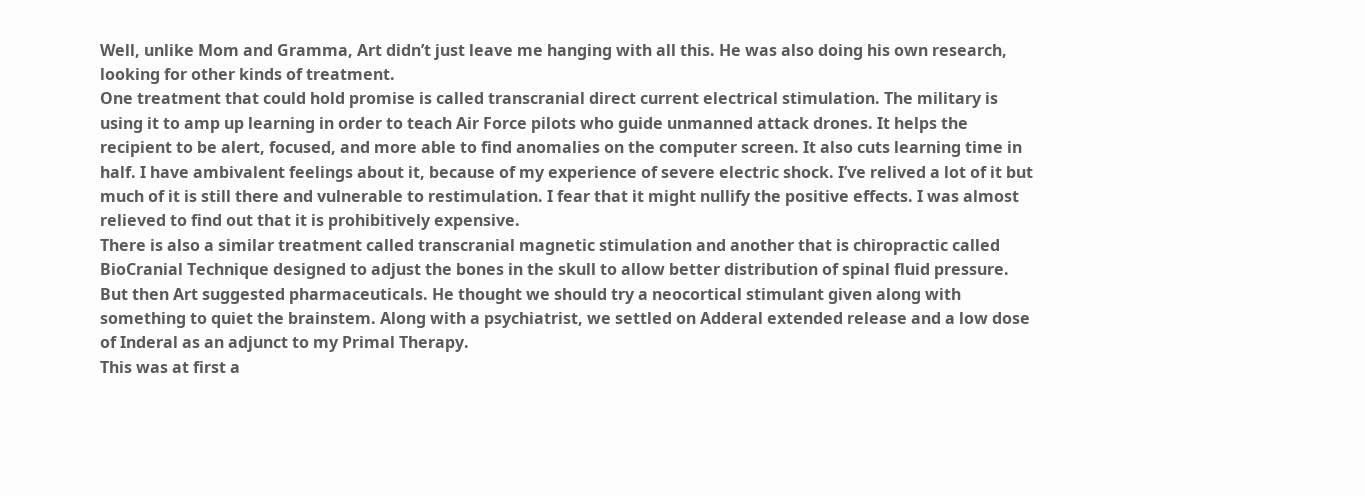Well, unlike Mom and Gramma, Art didn’t just leave me hanging with all this. He was also doing his own research, looking for other kinds of treatment.
One treatment that could hold promise is called transcranial direct current electrical stimulation. The military is using it to amp up learning in order to teach Air Force pilots who guide unmanned attack drones. It helps the recipient to be alert, focused, and more able to find anomalies on the computer screen. It also cuts learning time in half. I have ambivalent feelings about it, because of my experience of severe electric shock. I’ve relived a lot of it but much of it is still there and vulnerable to restimulation. I fear that it might nullify the positive effects. I was almost relieved to find out that it is prohibitively expensive.
There is also a similar treatment called transcranial magnetic stimulation and another that is chiropractic called BioCranial Technique designed to adjust the bones in the skull to allow better distribution of spinal fluid pressure.
But then Art suggested pharmaceuticals. He thought we should try a neocortical stimulant given along with something to quiet the brainstem. Along with a psychiatrist, we settled on Adderal extended release and a low dose of Inderal as an adjunct to my Primal Therapy.
This was at first a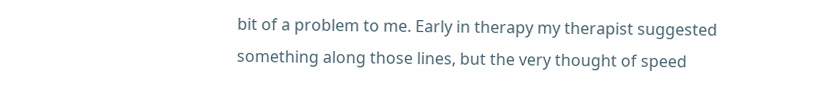bit of a problem to me. Early in therapy my therapist suggested something along those lines, but the very thought of speed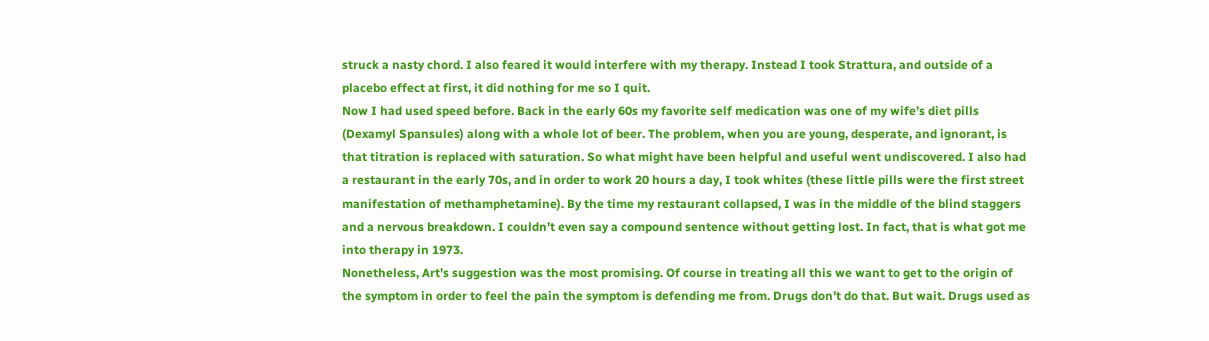struck a nasty chord. I also feared it would interfere with my therapy. Instead I took Strattura, and outside of a placebo effect at first, it did nothing for me so I quit.
Now I had used speed before. Back in the early 60s my favorite self medication was one of my wife’s diet pills (Dexamyl Spansules) along with a whole lot of beer. The problem, when you are young, desperate, and ignorant, is that titration is replaced with saturation. So what might have been helpful and useful went undiscovered. I also had a restaurant in the early 70s, and in order to work 20 hours a day, I took whites (these little pills were the first street manifestation of methamphetamine). By the time my restaurant collapsed, I was in the middle of the blind staggers and a nervous breakdown. I couldn’t even say a compound sentence without getting lost. In fact, that is what got me into therapy in 1973.
Nonetheless, Art’s suggestion was the most promising. Of course in treating all this we want to get to the origin of the symptom in order to feel the pain the symptom is defending me from. Drugs don’t do that. But wait. Drugs used as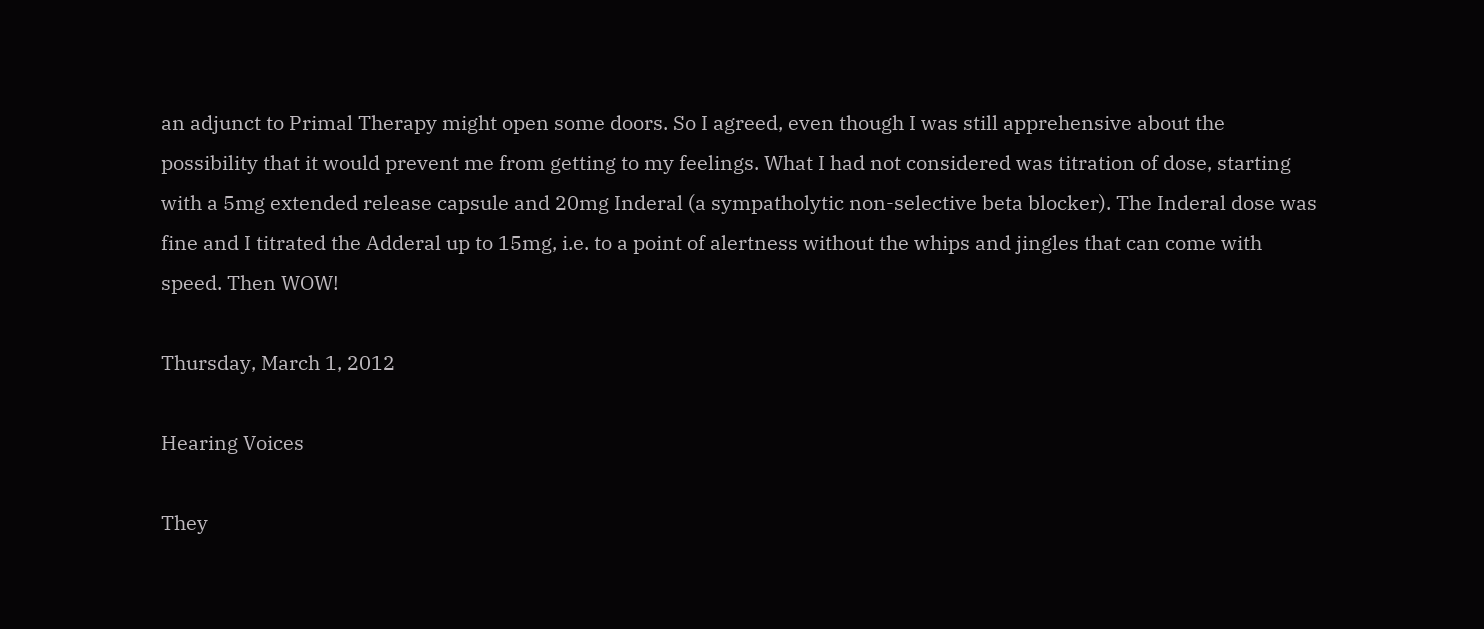an adjunct to Primal Therapy might open some doors. So I agreed, even though I was still apprehensive about the possibility that it would prevent me from getting to my feelings. What I had not considered was titration of dose, starting with a 5mg extended release capsule and 20mg Inderal (a sympatholytic non-selective beta blocker). The Inderal dose was fine and I titrated the Adderal up to 15mg, i.e. to a point of alertness without the whips and jingles that can come with speed. Then WOW!

Thursday, March 1, 2012

Hearing Voices

They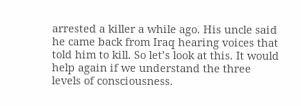arrested a killer a while ago. His uncle said he came back from Iraq hearing voices that told him to kill. So let’s look at this. It would help again if we understand the three levels of consciousness.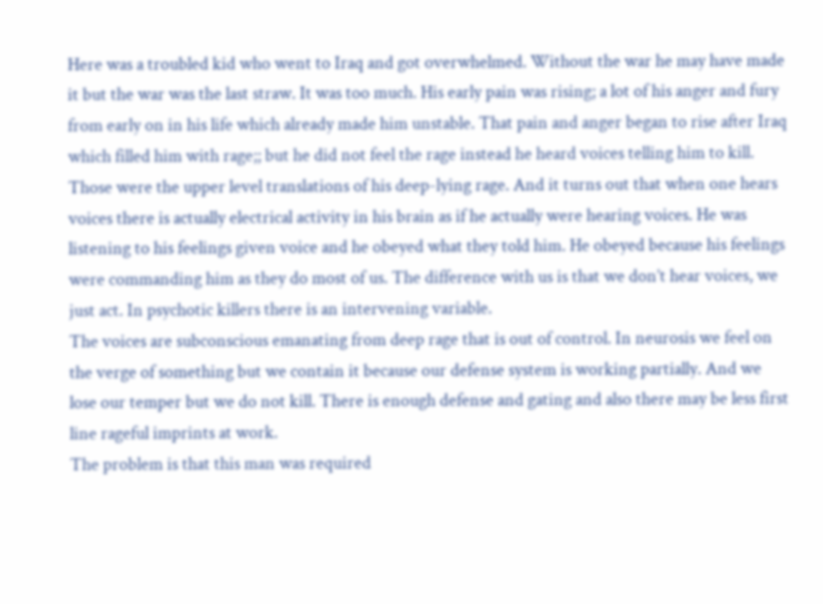Here was a troubled kid who went to Iraq and got overwhelmed. Without the war he may have made it but the war was the last straw. It was too much. His early pain was rising; a lot of his anger and fury from early on in his life which already made him unstable. That pain and anger began to rise after Iraq which filled him with rage;; but he did not feel the rage instead he heard voices telling him to kill. Those were the upper level translations of his deep-lying rage. And it turns out that when one hears voices there is actually electrical activity in his brain as if he actually were hearing voices. He was listening to his feelings given voice and he obeyed what they told him. He obeyed because his feelings were commanding him as they do most of us. The difference with us is that we don’t hear voices, we just act. In psychotic killers there is an intervening variable.
The voices are subconscious emanating from deep rage that is out of control. In neurosis we feel on the verge of something but we contain it because our defense system is working partially. And we lose our temper but we do not kill. There is enough defense and gating and also there may be less first line rageful imprints at work.
The problem is that this man was required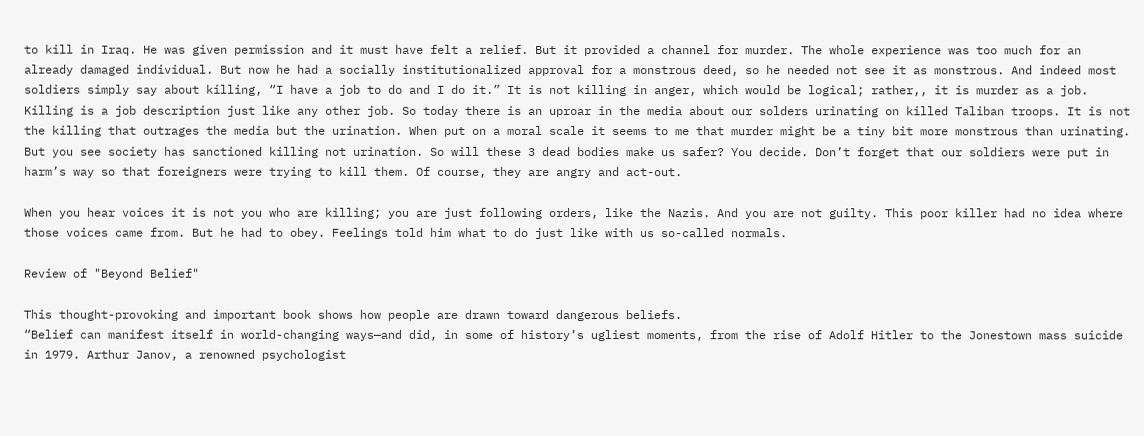to kill in Iraq. He was given permission and it must have felt a relief. But it provided a channel for murder. The whole experience was too much for an already damaged individual. But now he had a socially institutionalized approval for a monstrous deed, so he needed not see it as monstrous. And indeed most soldiers simply say about killing, “I have a job to do and I do it.” It is not killing in anger, which would be logical; rather,, it is murder as a job. Killing is a job description just like any other job. So today there is an uproar in the media about our solders urinating on killed Taliban troops. It is not the killing that outrages the media but the urination. When put on a moral scale it seems to me that murder might be a tiny bit more monstrous than urinating. But you see society has sanctioned killing not urination. So will these 3 dead bodies make us safer? You decide. Don’t forget that our soldiers were put in harm’s way so that foreigners were trying to kill them. Of course, they are angry and act-out.

When you hear voices it is not you who are killing; you are just following orders, like the Nazis. And you are not guilty. This poor killer had no idea where those voices came from. But he had to obey. Feelings told him what to do just like with us so-called normals.

Review of "Beyond Belief"

This thought-provoking and important book shows how people are drawn toward dangerous beliefs.
“Belief can manifest itself in world-changing ways—and did, in some of history’s ugliest moments, from the rise of Adolf Hitler to the Jonestown mass suicide in 1979. Arthur Janov, a renowned psychologist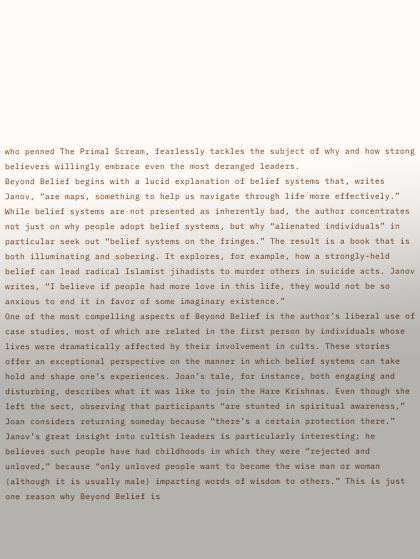who penned The Primal Scream, fearlessly tackles the subject of why and how strong believers willingly embrace even the most deranged leaders.
Beyond Belief begins with a lucid explanation of belief systems that, writes Janov, “are maps, something to help us navigate through life more effectively.” While belief systems are not presented as inherently bad, the author concentrates not just on why people adopt belief systems, but why “alienated individuals” in particular seek out “belief systems on the fringes.” The result is a book that is both illuminating and sobering. It explores, for example, how a strongly-held belief can lead radical Islamist jihadists to murder others in suicide acts. Janov writes, “I believe if people had more love in this life, they would not be so anxious to end it in favor of some imaginary existence.”
One of the most compelling aspects of Beyond Belief is the author’s liberal use of case studies, most of which are related in the first person by individuals whose lives were dramatically affected by their involvement in cults. These stories offer an exceptional perspective on the manner in which belief systems can take hold and shape one’s experiences. Joan’s tale, for instance, both engaging and disturbing, describes what it was like to join the Hare Krishnas. Even though she left the sect, observing that participants “are stunted in spiritual awareness,” Joan considers returning someday because “there’s a certain protection there.”
Janov’s great insight into cultish leaders is particularly interesting; he believes such people have had childhoods in which they were “rejected and unloved,” because “only unloved people want to become the wise man or woman (although it is usually male) imparting words of wisdom to others.” This is just one reason why Beyond Belief is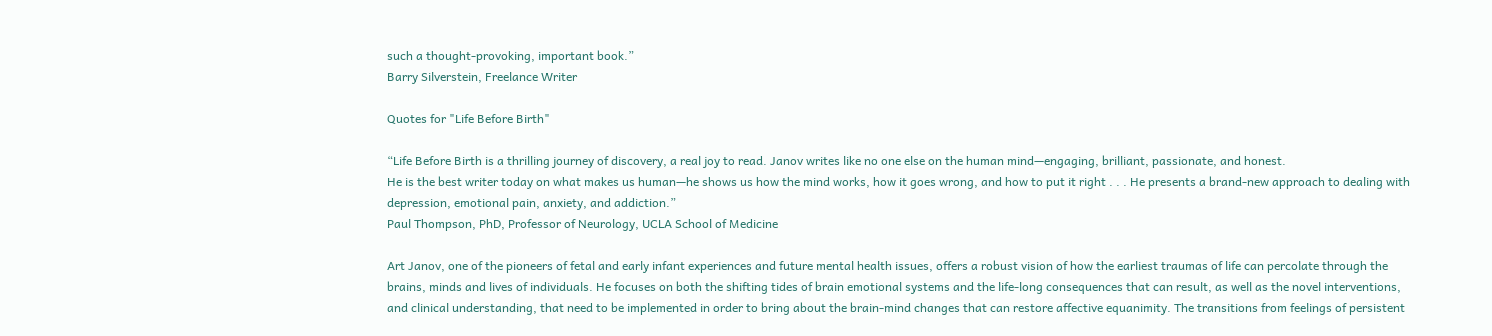such a thought-provoking, important book.”
Barry Silverstein, Freelance Writer

Quotes for "Life Before Birth"

“Life Before Birth is a thrilling journey of discovery, a real joy to read. Janov writes like no one else on the human mind—engaging, brilliant, passionate, and honest.
He is the best writer today on what makes us human—he shows us how the mind works, how it goes wrong, and how to put it right . . . He presents a brand-new approach to dealing with depression, emotional pain, anxiety, and addiction.”
Paul Thompson, PhD, Professor of Neurology, UCLA School of Medicine

Art Janov, one of the pioneers of fetal and early infant experiences and future mental health issues, offers a robust vision of how the earliest traumas of life can percolate through the brains, minds and lives of individuals. He focuses on both the shifting tides of brain emotional systems and the life-long consequences that can result, as well as the novel interventions, and clinical understanding, that need to be implemented in order to bring about the brain-mind changes that can restore affective equanimity. The transitions from feelings of persistent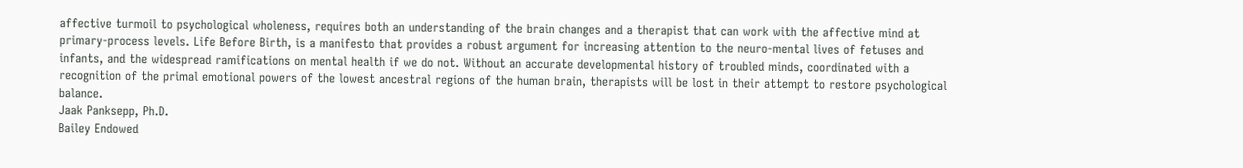affective turmoil to psychological wholeness, requires both an understanding of the brain changes and a therapist that can work with the affective mind at primary-process levels. Life Before Birth, is a manifesto that provides a robust argument for increasing attention to the neuro-mental lives of fetuses and infants, and the widespread ramifications on mental health if we do not. Without an accurate developmental history of troubled minds, coordinated with a recognition of the primal emotional powers of the lowest ancestral regions of the human brain, therapists will be lost in their attempt to restore psychological balance.
Jaak Panksepp, Ph.D.
Bailey Endowed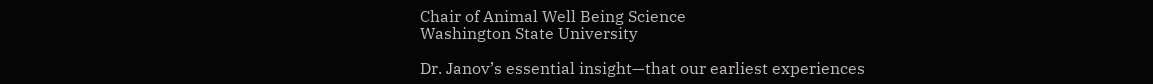Chair of Animal Well Being Science
Washington State University

Dr. Janov’s essential insight—that our earliest experiences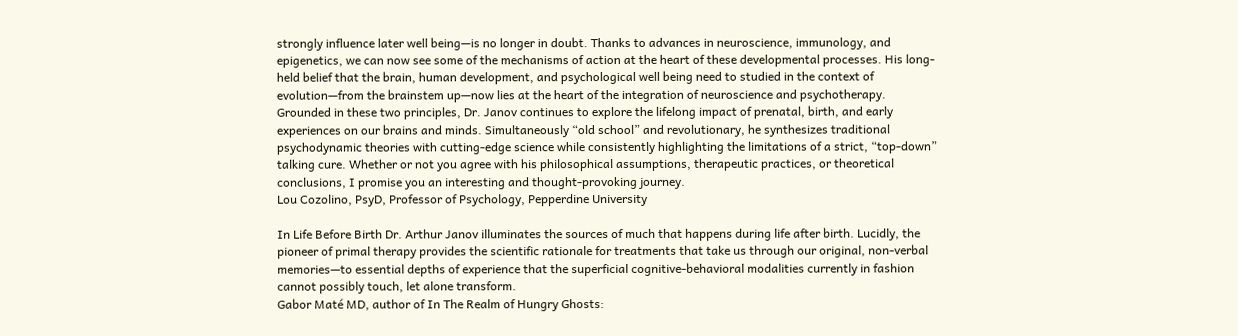strongly influence later well being—is no longer in doubt. Thanks to advances in neuroscience, immunology, and epigenetics, we can now see some of the mechanisms of action at the heart of these developmental processes. His long-held belief that the brain, human development, and psychological well being need to studied in the context of evolution—from the brainstem up—now lies at the heart of the integration of neuroscience and psychotherapy.
Grounded in these two principles, Dr. Janov continues to explore the lifelong impact of prenatal, birth, and early experiences on our brains and minds. Simultaneously “old school” and revolutionary, he synthesizes traditional psychodynamic theories with cutting-edge science while consistently highlighting the limitations of a strict, “top-down” talking cure. Whether or not you agree with his philosophical assumptions, therapeutic practices, or theoretical conclusions, I promise you an interesting and thought-provoking journey.
Lou Cozolino, PsyD, Professor of Psychology, Pepperdine University

In Life Before Birth Dr. Arthur Janov illuminates the sources of much that happens during life after birth. Lucidly, the pioneer of primal therapy provides the scientific rationale for treatments that take us through our original, non-verbal memories—to essential depths of experience that the superficial cognitive-behavioral modalities currently in fashion cannot possibly touch, let alone transform.
Gabor Maté MD, author of In The Realm of Hungry Ghosts: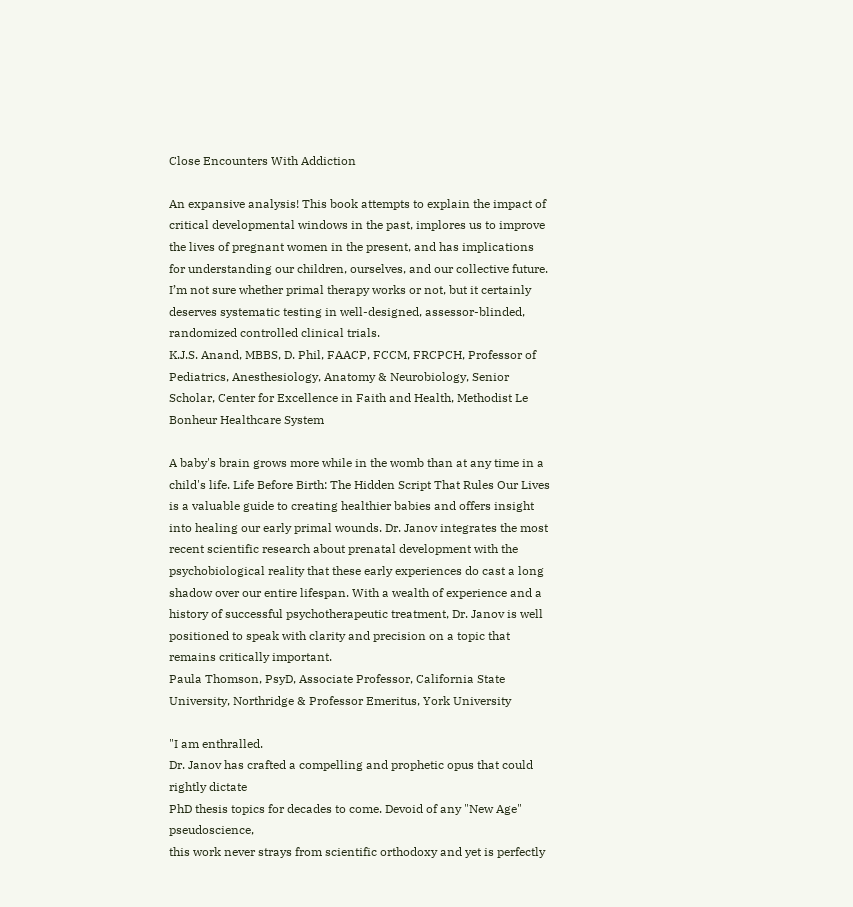Close Encounters With Addiction

An expansive analysis! This book attempts to explain the impact of critical developmental windows in the past, implores us to improve the lives of pregnant women in the present, and has implications for understanding our children, ourselves, and our collective future. I’m not sure whether primal therapy works or not, but it certainly deserves systematic testing in well-designed, assessor-blinded, randomized controlled clinical trials.
K.J.S. Anand, MBBS, D. Phil, FAACP, FCCM, FRCPCH, Professor of Pediatrics, Anesthesiology, Anatomy & Neurobiology, Senior Scholar, Center for Excellence in Faith and Health, Methodist Le Bonheur Healthcare System

A baby's brain grows more while in the womb than at any time in a child's life. Life Before Birth: The Hidden Script That Rules Our Lives is a valuable guide to creating healthier babies and offers insight into healing our early primal wounds. Dr. Janov integrates the most recent scientific research about prenatal development with the psychobiological reality that these early experiences do cast a long shadow over our entire lifespan. With a wealth of experience and a history of successful psychotherapeutic treatment, Dr. Janov is well positioned to speak with clarity and precision on a topic that remains critically important.
Paula Thomson, PsyD, Associate Professor, California State University, Northridge & Professor Emeritus, York University

"I am enthralled.
Dr. Janov has crafted a compelling and prophetic opus that could rightly dictate
PhD thesis topics for decades to come. Devoid of any "New Age" pseudoscience,
this work never strays from scientific orthodoxy and yet is perfectly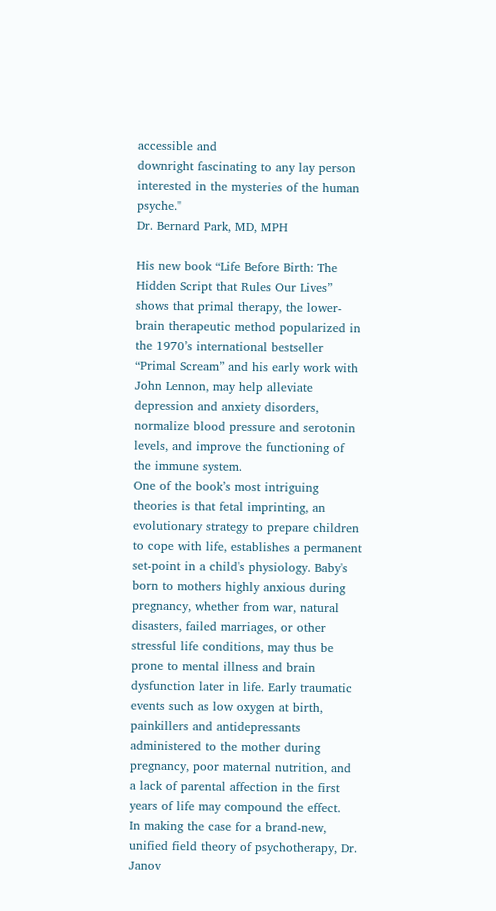accessible and
downright fascinating to any lay person interested in the mysteries of the human psyche."
Dr. Bernard Park, MD, MPH

His new book “Life Before Birth: The Hidden Script that Rules Our Lives” shows that primal therapy, the lower-brain therapeutic method popularized in the 1970’s international bestseller “Primal Scream” and his early work with John Lennon, may help alleviate depression and anxiety disorders, normalize blood pressure and serotonin levels, and improve the functioning of the immune system.
One of the book’s most intriguing theories is that fetal imprinting, an evolutionary strategy to prepare children to cope with life, establishes a permanent set-point in a child's physiology. Baby's born to mothers highly anxious during pregnancy, whether from war, natural disasters, failed marriages, or other stressful life conditions, may thus be prone to mental illness and brain dysfunction later in life. Early traumatic events such as low oxygen at birth, painkillers and antidepressants administered to the mother during pregnancy, poor maternal nutrition, and a lack of parental affection in the first years of life may compound the effect.
In making the case for a brand-new, unified field theory of psychotherapy, Dr. Janov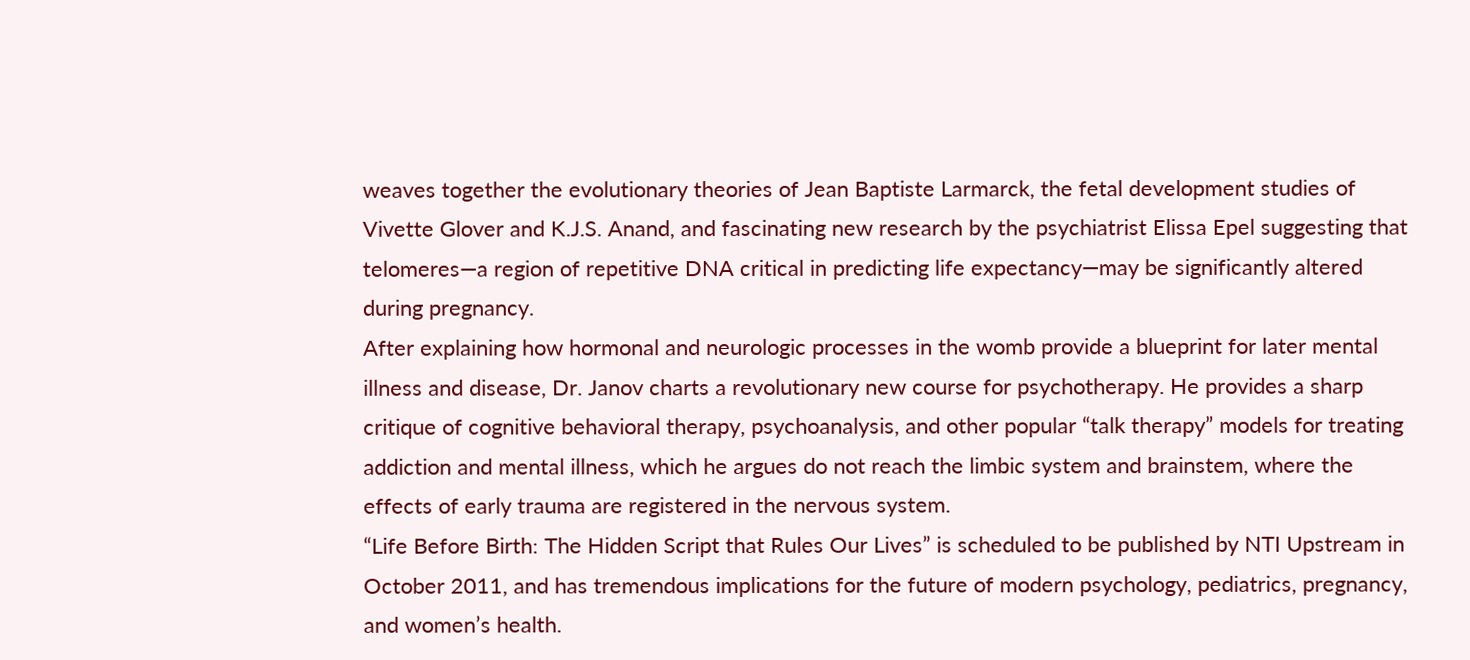weaves together the evolutionary theories of Jean Baptiste Larmarck, the fetal development studies of Vivette Glover and K.J.S. Anand, and fascinating new research by the psychiatrist Elissa Epel suggesting that telomeres—a region of repetitive DNA critical in predicting life expectancy—may be significantly altered during pregnancy.
After explaining how hormonal and neurologic processes in the womb provide a blueprint for later mental illness and disease, Dr. Janov charts a revolutionary new course for psychotherapy. He provides a sharp critique of cognitive behavioral therapy, psychoanalysis, and other popular “talk therapy” models for treating addiction and mental illness, which he argues do not reach the limbic system and brainstem, where the effects of early trauma are registered in the nervous system.
“Life Before Birth: The Hidden Script that Rules Our Lives” is scheduled to be published by NTI Upstream in October 2011, and has tremendous implications for the future of modern psychology, pediatrics, pregnancy, and women’s health.